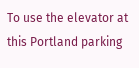To use the elevator at this Portland parking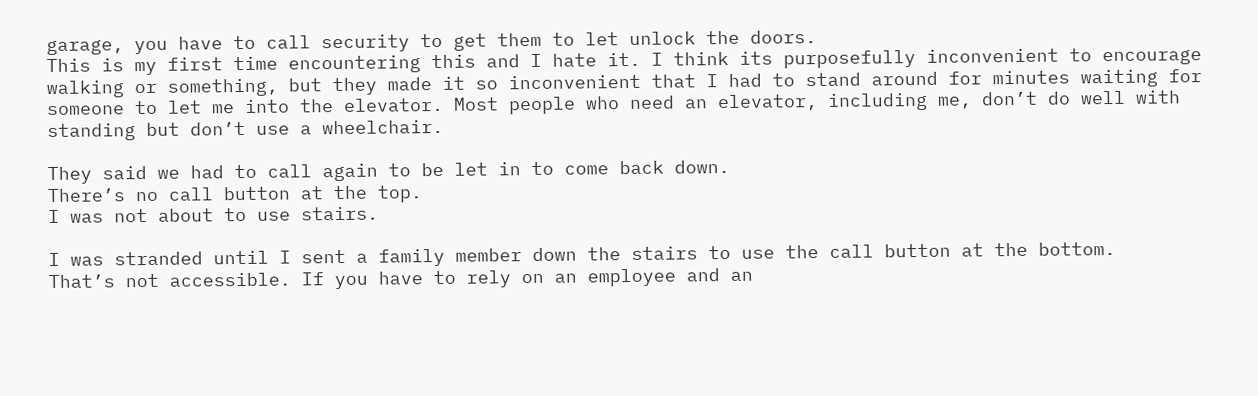garage, you have to call security to get them to let unlock the doors.
This is my first time encountering this and I hate it. I think its purposefully inconvenient to encourage walking or something, but they made it so inconvenient that I had to stand around for minutes waiting for someone to let me into the elevator. Most people who need an elevator, including me, don’t do well with standing but don’t use a wheelchair.

They said we had to call again to be let in to come back down.
There’s no call button at the top.
I was not about to use stairs.

I was stranded until I sent a family member down the stairs to use the call button at the bottom.
That’s not accessible. If you have to rely on an employee and an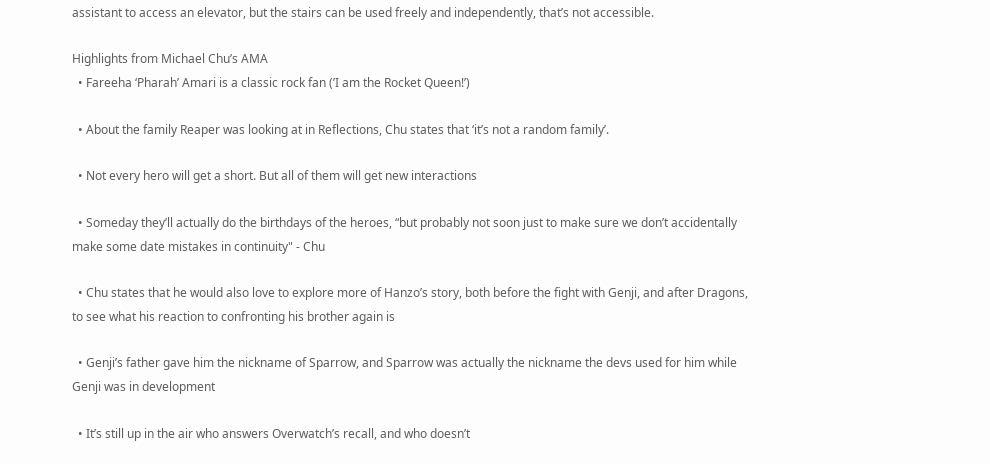assistant to access an elevator, but the stairs can be used freely and independently, that’s not accessible.

Highlights from Michael Chu’s AMA
  • Fareeha ‘Pharah’ Amari is a classic rock fan (’I am the Rocket Queen!’)

  • About the family Reaper was looking at in Reflections, Chu states that ‘it’s not a random family’.

  • Not every hero will get a short. But all of them will get new interactions

  • Someday they’ll actually do the birthdays of the heroes, “but probably not soon just to make sure we don’t accidentally make some date mistakes in continuity" - Chu

  • Chu states that he would also love to explore more of Hanzo’s story, both before the fight with Genji, and after Dragons, to see what his reaction to confronting his brother again is

  • Genji’s father gave him the nickname of Sparrow, and Sparrow was actually the nickname the devs used for him while Genji was in development

  • It’s still up in the air who answers Overwatch’s recall, and who doesn’t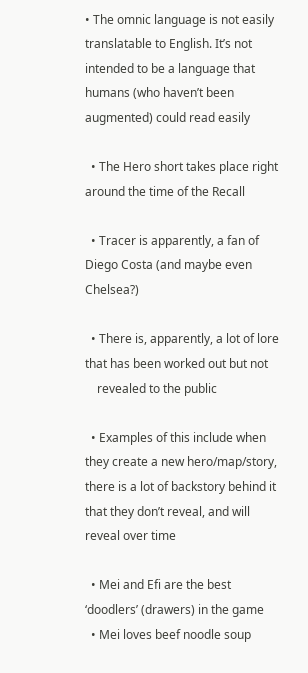• The omnic language is not easily translatable to English. It’s not intended to be a language that humans (who haven’t been augmented) could read easily

  • The Hero short takes place right around the time of the Recall

  • Tracer is apparently, a fan of Diego Costa (and maybe even Chelsea?)

  • There is, apparently, a lot of lore that has been worked out but not
    revealed to the public

  • Examples of this include when they create a new hero/map/story, there is a lot of backstory behind it that they don’t reveal, and will reveal over time

  • Mei and Efi are the best ‘doodlers’ (drawers) in the game
  • Mei loves beef noodle soup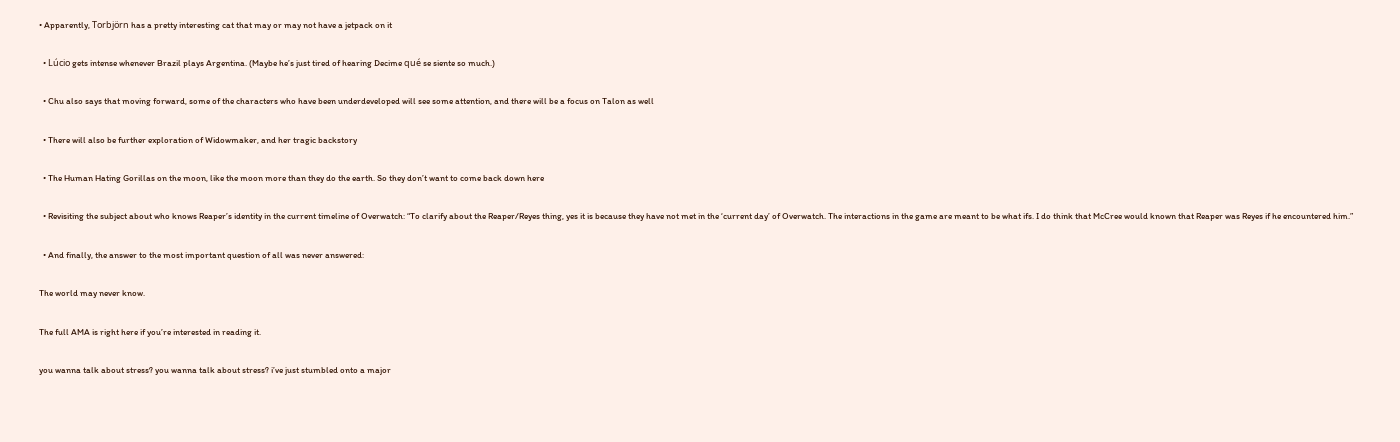• Apparently, Torbjörn has a pretty interesting cat that may or may not have a jetpack on it

  • Lúcio gets intense whenever Brazil plays Argentina. (Maybe he’s just tired of hearing Decime qué se siente so much.)

  • Chu also says that moving forward, some of the characters who have been underdeveloped will see some attention, and there will be a focus on Talon as well

  • There will also be further exploration of Widowmaker, and her tragic backstory

  • The Human Hating Gorillas on the moon, like the moon more than they do the earth. So they don’t want to come back down here

  • Revisiting the subject about who knows Reaper’s identity in the current timeline of Overwatch: “To clarify about the Reaper/Reyes thing, yes it is because they have not met in the ‘current day’ of Overwatch. The interactions in the game are meant to be what ifs. I do think that McCree would known that Reaper was Reyes if he encountered him.”

  • And finally, the answer to the most important question of all was never answered:

The world may never know.

The full AMA is right here if you’re interested in reading it.

you wanna talk about stress? you wanna talk about stress? i’ve just stumbled onto a major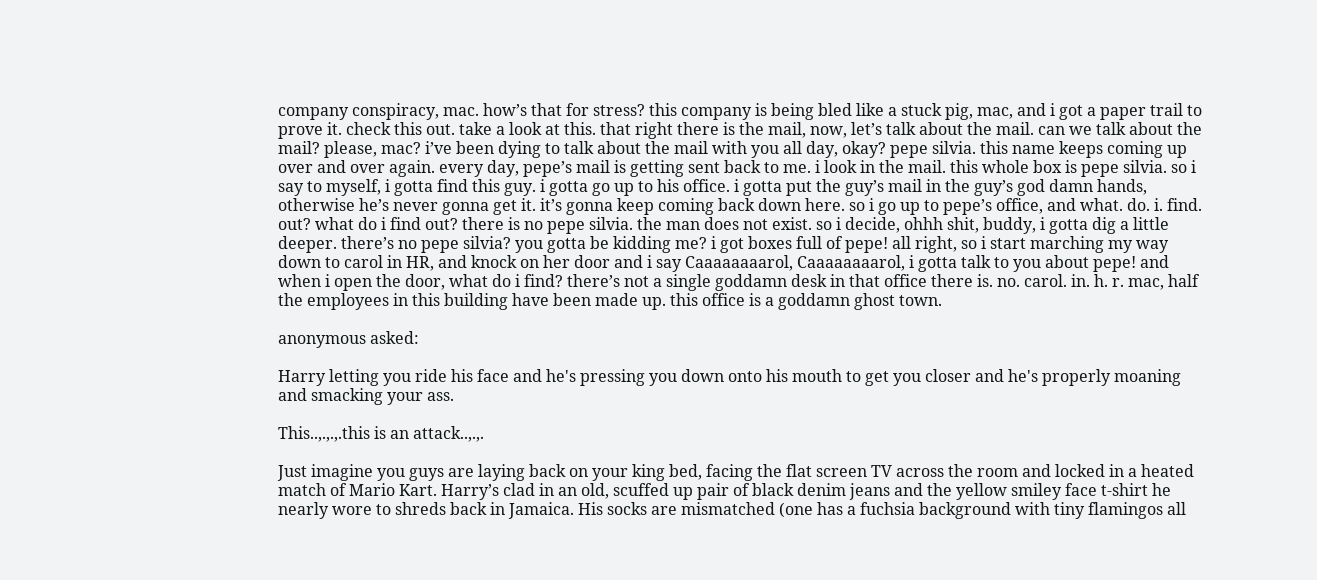company conspiracy, mac. how’s that for stress? this company is being bled like a stuck pig, mac, and i got a paper trail to prove it. check this out. take a look at this. that right there is the mail, now, let’s talk about the mail. can we talk about the mail? please, mac? i’ve been dying to talk about the mail with you all day, okay? pepe silvia. this name keeps coming up over and over again. every day, pepe’s mail is getting sent back to me. i look in the mail. this whole box is pepe silvia. so i say to myself, i gotta find this guy. i gotta go up to his office. i gotta put the guy’s mail in the guy’s god damn hands, otherwise he’s never gonna get it. it’s gonna keep coming back down here. so i go up to pepe’s office, and what. do. i. find. out? what do i find out? there is no pepe silvia. the man does not exist. so i decide, ohhh shit, buddy, i gotta dig a little deeper. there’s no pepe silvia? you gotta be kidding me? i got boxes full of pepe! all right, so i start marching my way down to carol in HR, and knock on her door and i say Caaaaaaaarol, Caaaaaaaarol, i gotta talk to you about pepe! and when i open the door, what do i find? there’s not a single goddamn desk in that office there is. no. carol. in. h. r. mac, half the employees in this building have been made up. this office is a goddamn ghost town.

anonymous asked:

Harry letting you ride his face and he's pressing you down onto his mouth to get you closer and he's properly moaning and smacking your ass.

This..,.,.,.this is an attack..,.,.

Just imagine you guys are laying back on your king bed, facing the flat screen TV across the room and locked in a heated match of Mario Kart. Harry’s clad in an old, scuffed up pair of black denim jeans and the yellow smiley face t-shirt he nearly wore to shreds back in Jamaica. His socks are mismatched (one has a fuchsia background with tiny flamingos all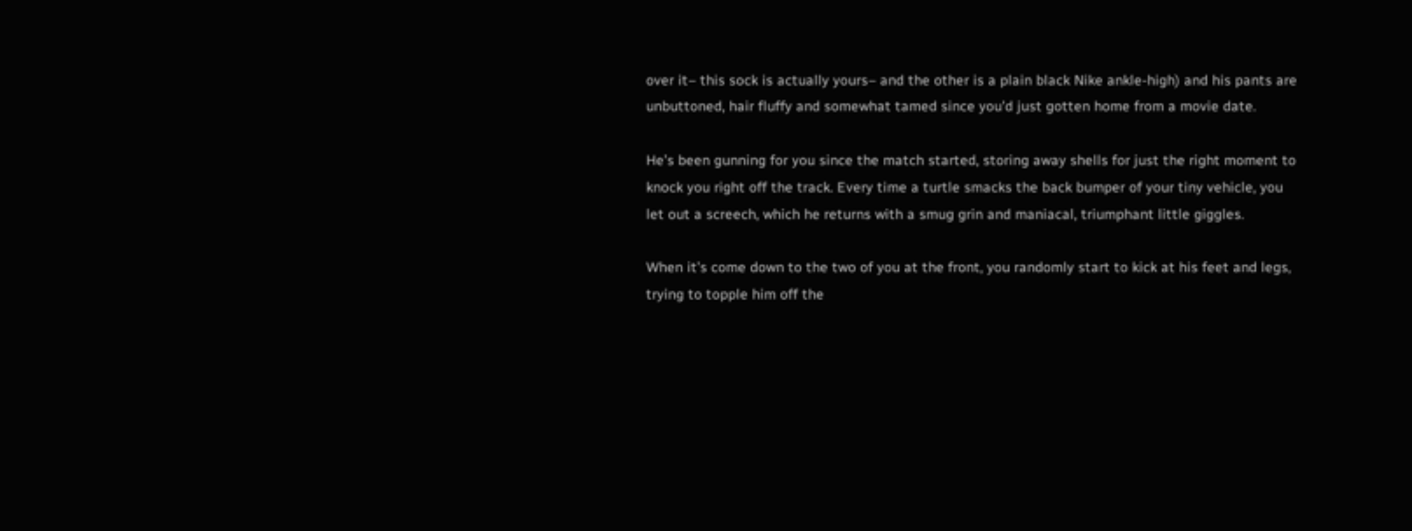over it– this sock is actually yours– and the other is a plain black Nike ankle-high) and his pants are unbuttoned, hair fluffy and somewhat tamed since you’d just gotten home from a movie date.

He’s been gunning for you since the match started, storing away shells for just the right moment to knock you right off the track. Every time a turtle smacks the back bumper of your tiny vehicle, you let out a screech, which he returns with a smug grin and maniacal, triumphant little giggles.

When it’s come down to the two of you at the front, you randomly start to kick at his feet and legs, trying to topple him off the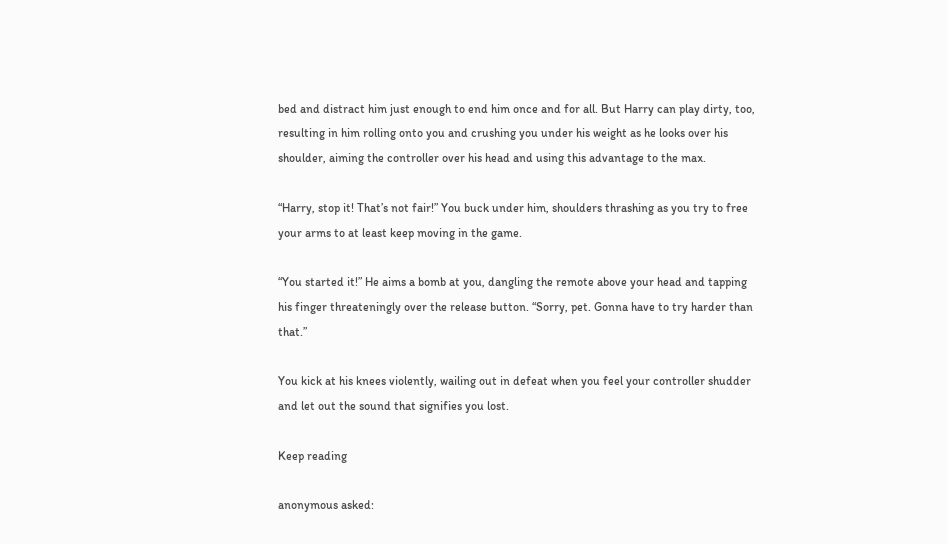bed and distract him just enough to end him once and for all. But Harry can play dirty, too, resulting in him rolling onto you and crushing you under his weight as he looks over his shoulder, aiming the controller over his head and using this advantage to the max.

“Harry, stop it! That’s not fair!” You buck under him, shoulders thrashing as you try to free your arms to at least keep moving in the game.

“You started it!” He aims a bomb at you, dangling the remote above your head and tapping his finger threateningly over the release button. “Sorry, pet. Gonna have to try harder than that.”

You kick at his knees violently, wailing out in defeat when you feel your controller shudder and let out the sound that signifies you lost.

Keep reading

anonymous asked: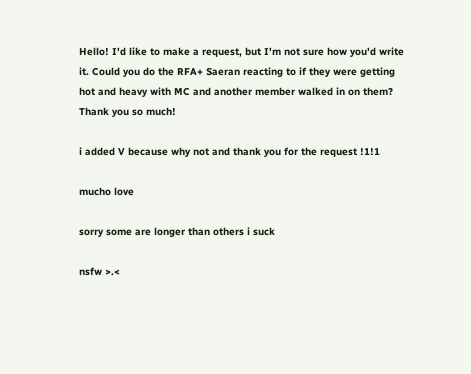Hello! I'd like to make a request, but I'm not sure how you'd write it. Could you do the RFA+ Saeran reacting to if they were getting hot and heavy with MC and another member walked in on them? Thank you so much!

i added V because why not and thank you for the request !1!1

mucho love

sorry some are longer than others i suck

nsfw >.<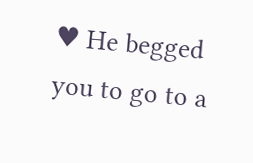♥ He begged you to go to a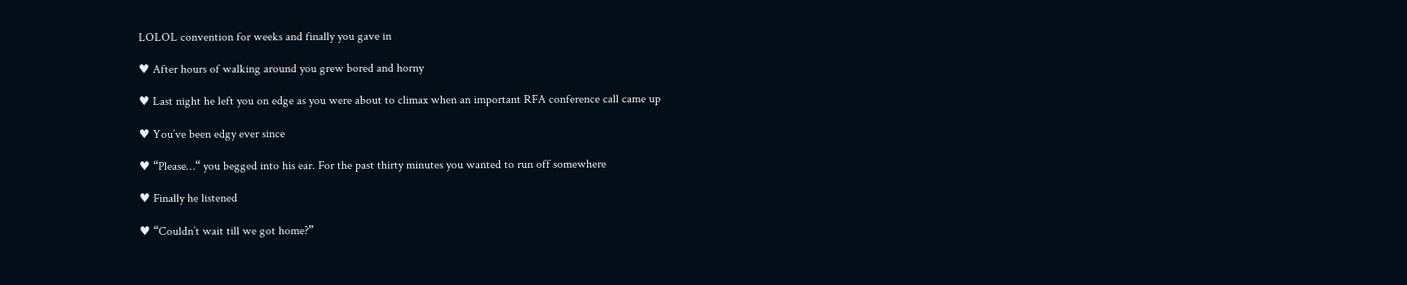LOLOL convention for weeks and finally you gave in

♥ After hours of walking around you grew bored and horny

♥ Last night he left you on edge as you were about to climax when an important RFA conference call came up

♥ You’ve been edgy ever since

♥ “Please…“ you begged into his ear. For the past thirty minutes you wanted to run off somewhere

♥ Finally he listened

♥ “Couldn’t wait till we got home?”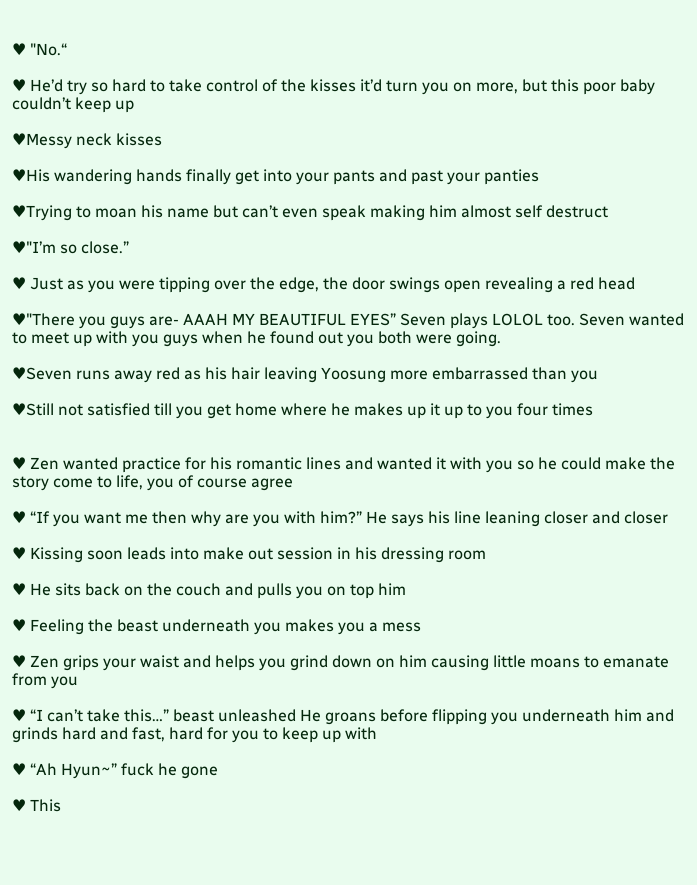♥ "No.“

♥ He’d try so hard to take control of the kisses it’d turn you on more, but this poor baby couldn’t keep up

♥Messy neck kisses

♥His wandering hands finally get into your pants and past your panties

♥Trying to moan his name but can’t even speak making him almost self destruct

♥"I’m so close.”

♥ Just as you were tipping over the edge, the door swings open revealing a red head

♥"There you guys are- AAAH MY BEAUTIFUL EYES” Seven plays LOLOL too. Seven wanted to meet up with you guys when he found out you both were going.

♥Seven runs away red as his hair leaving Yoosung more embarrassed than you

♥Still not satisfied till you get home where he makes up it up to you four times


♥ Zen wanted practice for his romantic lines and wanted it with you so he could make the story come to life, you of course agree

♥ “If you want me then why are you with him?” He says his line leaning closer and closer

♥ Kissing soon leads into make out session in his dressing room

♥ He sits back on the couch and pulls you on top him

♥ Feeling the beast underneath you makes you a mess

♥ Zen grips your waist and helps you grind down on him causing little moans to emanate from you

♥ “I can’t take this…” beast unleashed He groans before flipping you underneath him and grinds hard and fast, hard for you to keep up with

♥ “Ah Hyun~” fuck he gone

♥ This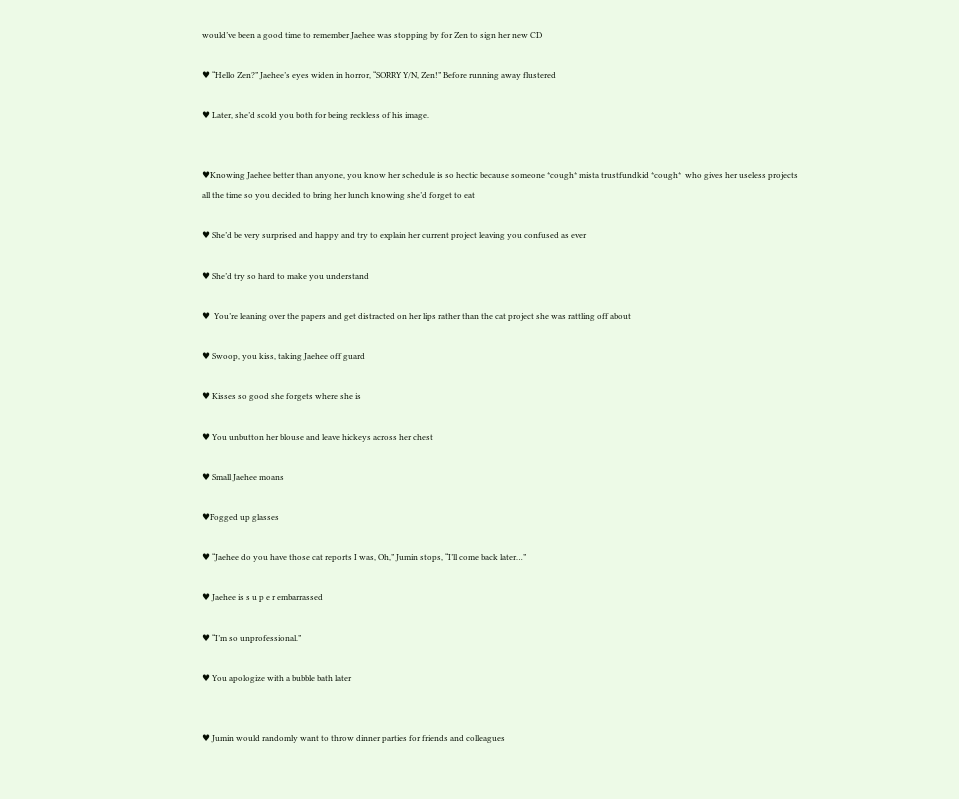would’ve been a good time to remember Jaehee was stopping by for Zen to sign her new CD

♥ “Hello Zen?” Jaehee’s eyes widen in horror, “SORRY Y/N, Zen!” Before running away flustered

♥ Later, she’d scold you both for being reckless of his image.


♥Knowing Jaehee better than anyone, you know her schedule is so hectic because someone *cough* mista trustfundkid *cough*  who gives her useless projects all the time so you decided to bring her lunch knowing she’d forget to eat

♥ She’d be very surprised and happy and try to explain her current project leaving you confused as ever

♥ She’d try so hard to make you understand

♥  You’re leaning over the papers and get distracted on her lips rather than the cat project she was rattling off about

♥ Swoop, you kiss, taking Jaehee off guard

♥ Kisses so good she forgets where she is

♥ You unbutton her blouse and leave hickeys across her chest

♥ Small Jaehee moans

♥Fogged up glasses

♥ “Jaehee do you have those cat reports I was, Oh,” Jumin stops, “I’ll come back later…”

♥ Jaehee is s u p e r embarrassed

♥ “I’m so unprofessional.”

♥ You apologize with a bubble bath later


♥ Jumin would randomly want to throw dinner parties for friends and colleagues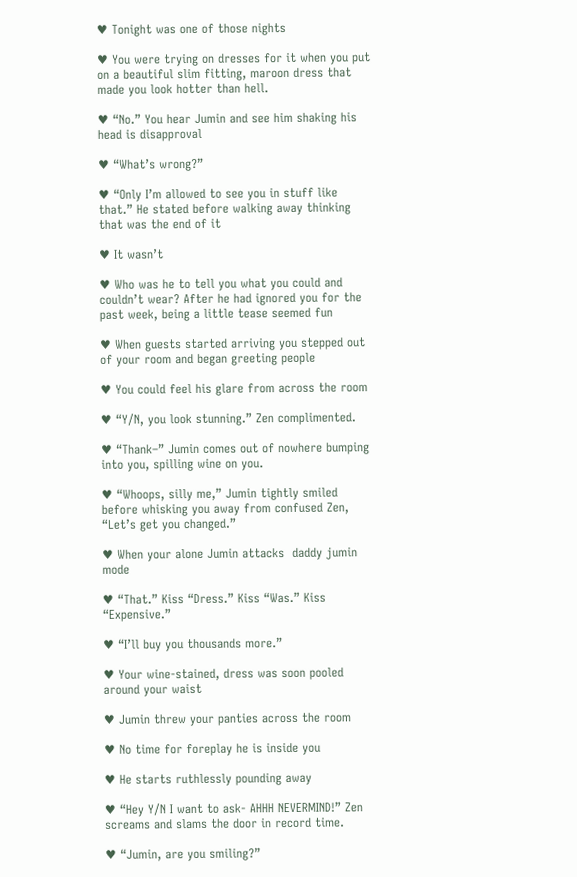♥ Tonight was one of those nights

♥ You were trying on dresses for it when you put on a beautiful slim fitting, maroon dress that made you look hotter than hell.

♥ “No.” You hear Jumin and see him shaking his head is disapproval

♥ “What’s wrong?”

♥ “Only I’m allowed to see you in stuff like that.” He stated before walking away thinking that was the end of it

♥ It wasn’t

♥ Who was he to tell you what you could and couldn’t wear? After he had ignored you for the past week, being a little tease seemed fun

♥ When guests started arriving you stepped out of your room and began greeting people

♥ You could feel his glare from across the room

♥ “Y/N, you look stunning.” Zen complimented.

♥ “Thank–” Jumin comes out of nowhere bumping into you, spilling wine on you.

♥ “Whoops, silly me,” Jumin tightly smiled before whisking you away from confused Zen, “Let’s get you changed.”

♥ When your alone Jumin attacks  daddy jumin mode

♥ “That.” Kiss “Dress.” Kiss “Was.” Kiss “Expensive.”

♥ “I’ll buy you thousands more.”

♥ Your wine-stained, dress was soon pooled around your waist

♥ Jumin threw your panties across the room

♥ No time for foreplay he is inside you

♥ He starts ruthlessly pounding away

♥ “Hey Y/N I want to ask- AHHH NEVERMIND!” Zen screams and slams the door in record time.

♥ “Jumin, are you smiling?”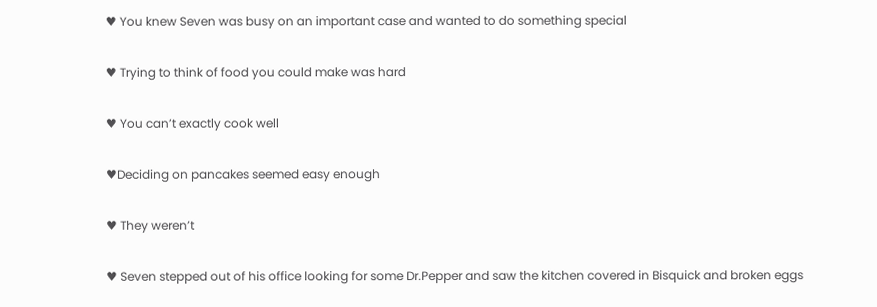♥ You knew Seven was busy on an important case and wanted to do something special

♥ Trying to think of food you could make was hard

♥ You can’t exactly cook well

♥Deciding on pancakes seemed easy enough

♥ They weren’t

♥ Seven stepped out of his office looking for some Dr.Pepper and saw the kitchen covered in Bisquick and broken eggs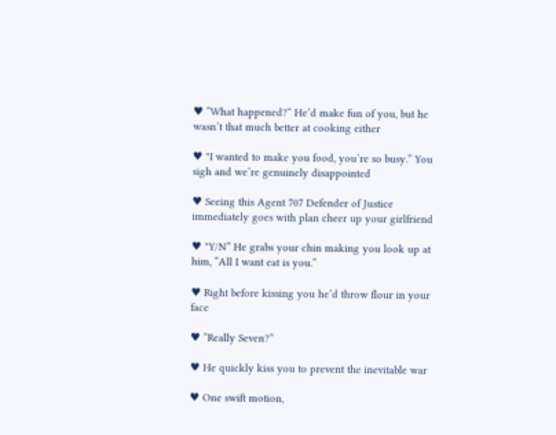♥ “What happened?“ He’d make fun of you, but he wasn’t that much better at cooking either

♥ "I wanted to make you food, you’re so busy.” You sigh and we’re genuinely disappointed

♥ Seeing this Agent 707 Defender of Justice immediately goes with plan cheer up your girlfriend

♥ "Y/N” He grabs your chin making you look up at him, “All I want eat is you.”

♥ Right before kissing you he’d throw flour in your face

♥ “Really Seven?”

♥ He quickly kiss you to prevent the inevitable war

♥ One swift motion,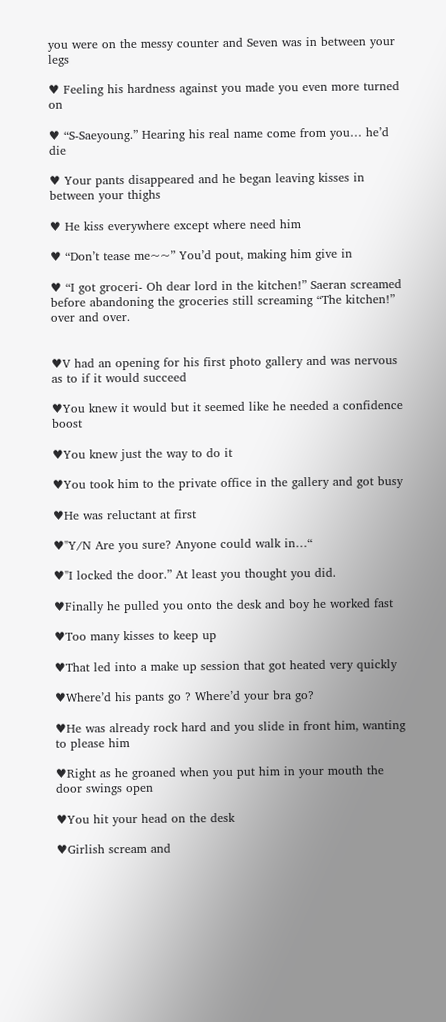you were on the messy counter and Seven was in between your legs

♥ Feeling his hardness against you made you even more turned on

♥ “S-Saeyoung.” Hearing his real name come from you… he’d die

♥ Your pants disappeared and he began leaving kisses in between your thighs

♥ He kiss everywhere except where need him

♥ “Don’t tease me~~” You’d pout, making him give in

♥ “I got groceri- Oh dear lord in the kitchen!” Saeran screamed before abandoning the groceries still screaming “The kitchen!” over and over.


♥V had an opening for his first photo gallery and was nervous as to if it would succeed

♥You knew it would but it seemed like he needed a confidence boost

♥You knew just the way to do it

♥You took him to the private office in the gallery and got busy

♥He was reluctant at first

♥"Y/N Are you sure? Anyone could walk in…“

♥"I locked the door.” At least you thought you did.

♥Finally he pulled you onto the desk and boy he worked fast

♥Too many kisses to keep up

♥That led into a make up session that got heated very quickly

♥Where’d his pants go ? Where’d your bra go?

♥He was already rock hard and you slide in front him, wanting to please him

♥Right as he groaned when you put him in your mouth the door swings open

♥You hit your head on the desk

♥Girlish scream and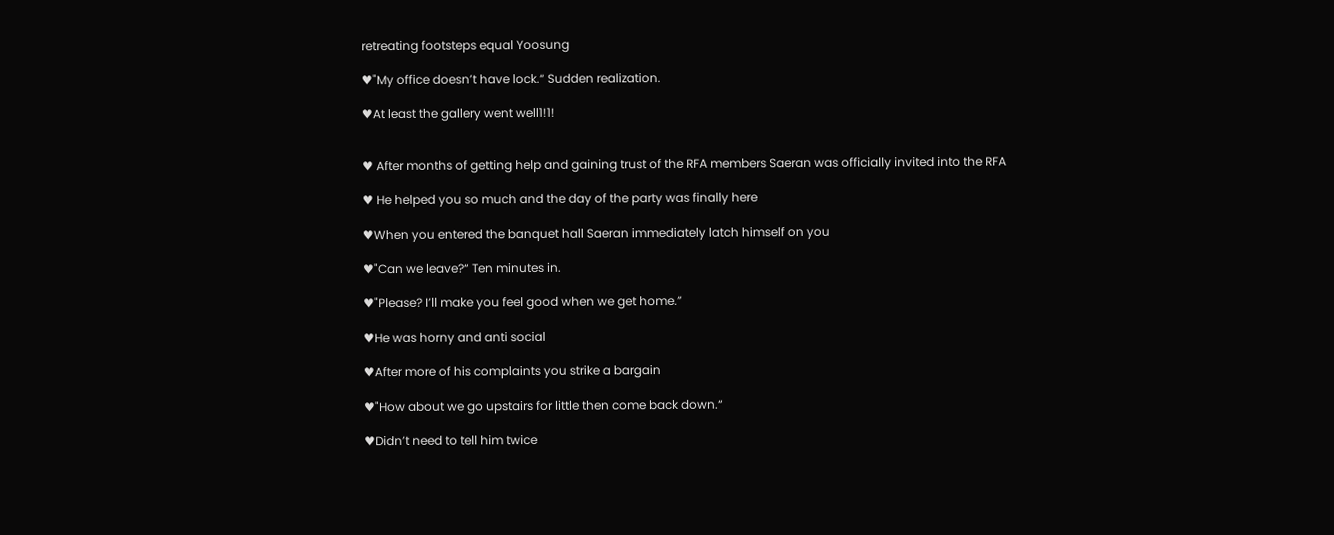retreating footsteps equal Yoosung

♥"My office doesn’t have lock.“ Sudden realization.

♥At least the gallery went well1!1!


♥ After months of getting help and gaining trust of the RFA members Saeran was officially invited into the RFA

♥ He helped you so much and the day of the party was finally here

♥When you entered the banquet hall Saeran immediately latch himself on you

♥"Can we leave?“ Ten minutes in.

♥"Please? I’ll make you feel good when we get home.”

♥He was horny and anti social

♥After more of his complaints you strike a bargain

♥"How about we go upstairs for little then come back down.“

♥Didn’t need to tell him twice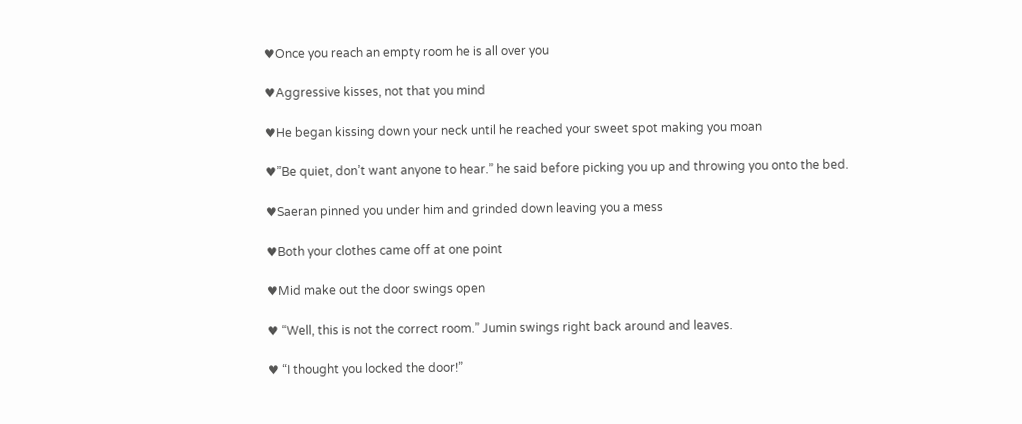♥Once you reach an empty room he is all over you

♥Aggressive kisses, not that you mind

♥He began kissing down your neck until he reached your sweet spot making you moan

♥”Be quiet, don’t want anyone to hear.” he said before picking you up and throwing you onto the bed.

♥Saeran pinned you under him and grinded down leaving you a mess

♥Both your clothes came off at one point

♥Mid make out the door swings open

♥ “Well, this is not the correct room.” Jumin swings right back around and leaves.

♥ “I thought you locked the door!”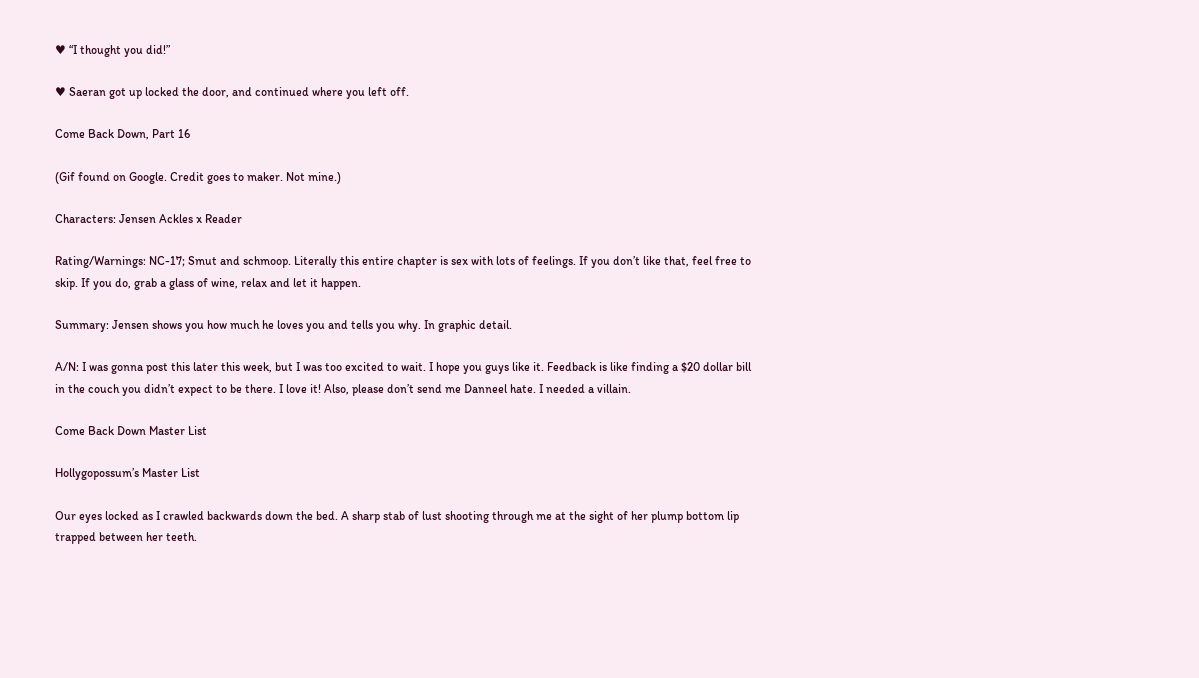♥ “I thought you did!”

♥ Saeran got up locked the door, and continued where you left off.

Come Back Down, Part 16

(Gif found on Google. Credit goes to maker. Not mine.)

Characters: Jensen Ackles x Reader

Rating/Warnings: NC-17; Smut and schmoop. Literally this entire chapter is sex with lots of feelings. If you don’t like that, feel free to skip. If you do, grab a glass of wine, relax and let it happen.

Summary: Jensen shows you how much he loves you and tells you why. In graphic detail.

A/N: I was gonna post this later this week, but I was too excited to wait. I hope you guys like it. Feedback is like finding a $20 dollar bill in the couch you didn’t expect to be there. I love it! Also, please don’t send me Danneel hate. I needed a villain.

Come Back Down Master List

Hollygopossum’s Master List

Our eyes locked as I crawled backwards down the bed. A sharp stab of lust shooting through me at the sight of her plump bottom lip trapped between her teeth.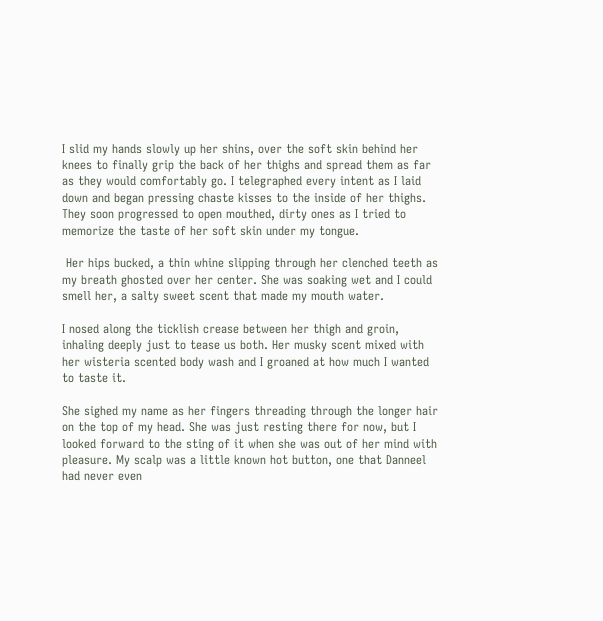I slid my hands slowly up her shins, over the soft skin behind her knees to finally grip the back of her thighs and spread them as far as they would comfortably go. I telegraphed every intent as I laid down and began pressing chaste kisses to the inside of her thighs. They soon progressed to open mouthed, dirty ones as I tried to memorize the taste of her soft skin under my tongue.

 Her hips bucked, a thin whine slipping through her clenched teeth as my breath ghosted over her center. She was soaking wet and I could smell her, a salty sweet scent that made my mouth water.

I nosed along the ticklish crease between her thigh and groin, inhaling deeply just to tease us both. Her musky scent mixed with her wisteria scented body wash and I groaned at how much I wanted to taste it.

She sighed my name as her fingers threading through the longer hair on the top of my head. She was just resting there for now, but I looked forward to the sting of it when she was out of her mind with pleasure. My scalp was a little known hot button, one that Danneel had never even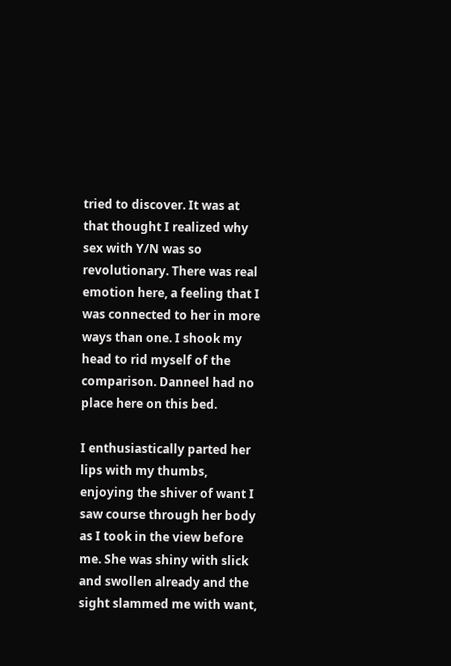tried to discover. It was at that thought I realized why sex with Y/N was so revolutionary. There was real emotion here, a feeling that I was connected to her in more ways than one. I shook my head to rid myself of the comparison. Danneel had no place here on this bed.

I enthusiastically parted her lips with my thumbs, enjoying the shiver of want I saw course through her body as I took in the view before me. She was shiny with slick and swollen already and the sight slammed me with want,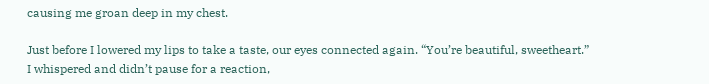causing me groan deep in my chest.

Just before I lowered my lips to take a taste, our eyes connected again. “You’re beautiful, sweetheart.” I whispered and didn’t pause for a reaction,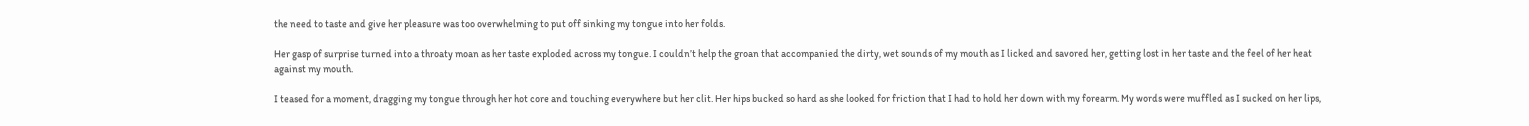the need to taste and give her pleasure was too overwhelming to put off sinking my tongue into her folds.

Her gasp of surprise turned into a throaty moan as her taste exploded across my tongue. I couldn’t help the groan that accompanied the dirty, wet sounds of my mouth as I licked and savored her, getting lost in her taste and the feel of her heat against my mouth.

I teased for a moment, dragging my tongue through her hot core and touching everywhere but her clit. Her hips bucked so hard as she looked for friction that I had to hold her down with my forearm. My words were muffled as I sucked on her lips,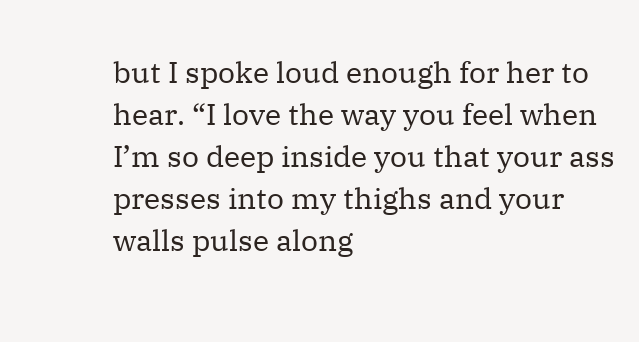but I spoke loud enough for her to hear. “I love the way you feel when I’m so deep inside you that your ass presses into my thighs and your walls pulse along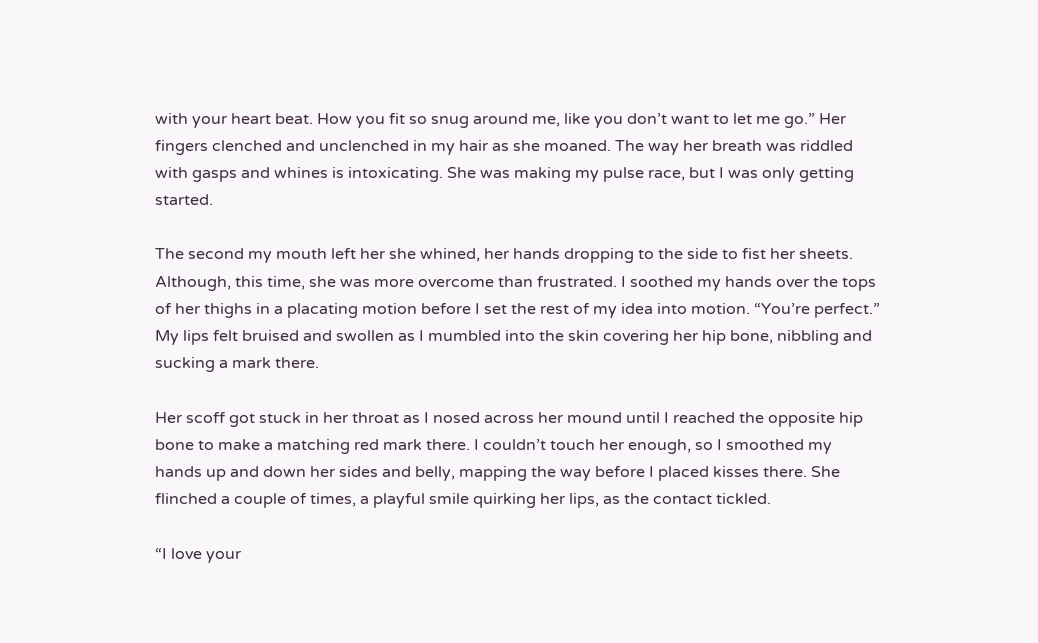with your heart beat. How you fit so snug around me, like you don’t want to let me go.” Her fingers clenched and unclenched in my hair as she moaned. The way her breath was riddled with gasps and whines is intoxicating. She was making my pulse race, but I was only getting started.

The second my mouth left her she whined, her hands dropping to the side to fist her sheets. Although, this time, she was more overcome than frustrated. I soothed my hands over the tops of her thighs in a placating motion before I set the rest of my idea into motion. “You’re perfect.” My lips felt bruised and swollen as I mumbled into the skin covering her hip bone, nibbling and sucking a mark there.

Her scoff got stuck in her throat as I nosed across her mound until I reached the opposite hip bone to make a matching red mark there. I couldn’t touch her enough, so I smoothed my hands up and down her sides and belly, mapping the way before I placed kisses there. She flinched a couple of times, a playful smile quirking her lips, as the contact tickled.

“I love your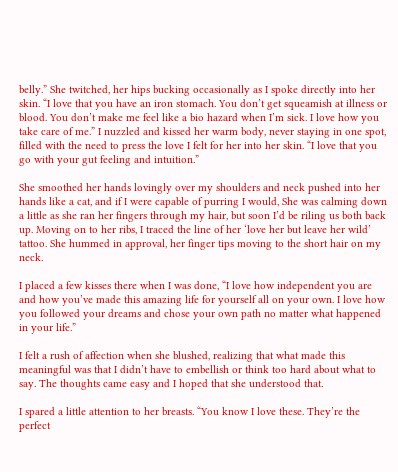belly.” She twitched, her hips bucking occasionally as I spoke directly into her skin. “I love that you have an iron stomach. You don’t get squeamish at illness or blood. You don’t make me feel like a bio hazard when I’m sick. I love how you take care of me.” I nuzzled and kissed her warm body, never staying in one spot, filled with the need to press the love I felt for her into her skin. “I love that you go with your gut feeling and intuition.”

She smoothed her hands lovingly over my shoulders and neck pushed into her hands like a cat, and if I were capable of purring I would, She was calming down a little as she ran her fingers through my hair, but soon I’d be riling us both back up. Moving on to her ribs, I traced the line of her ‘love her but leave her wild’ tattoo. She hummed in approval, her finger tips moving to the short hair on my neck.

I placed a few kisses there when I was done, “I love how independent you are and how you’ve made this amazing life for yourself all on your own. I love how you followed your dreams and chose your own path no matter what happened in your life.”

I felt a rush of affection when she blushed, realizing that what made this meaningful was that I didn’t have to embellish or think too hard about what to say. The thoughts came easy and I hoped that she understood that.

I spared a little attention to her breasts. “You know I love these. They’re the perfect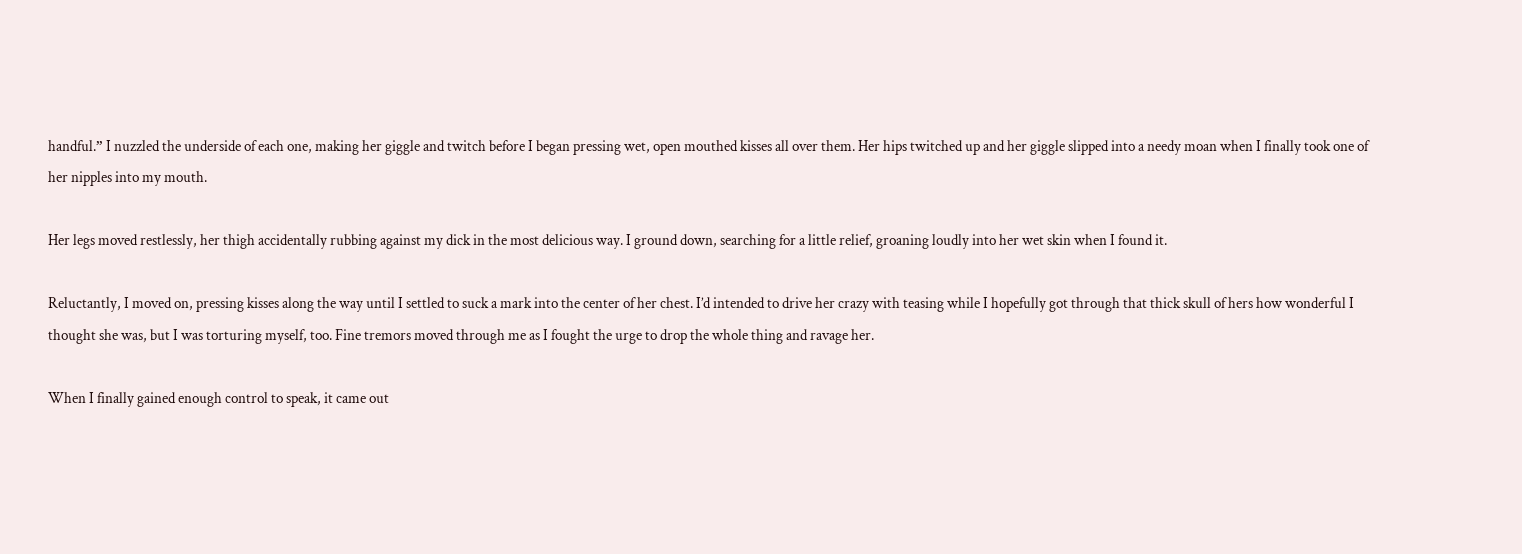handful.” I nuzzled the underside of each one, making her giggle and twitch before I began pressing wet, open mouthed kisses all over them. Her hips twitched up and her giggle slipped into a needy moan when I finally took one of her nipples into my mouth.

Her legs moved restlessly, her thigh accidentally rubbing against my dick in the most delicious way. I ground down, searching for a little relief, groaning loudly into her wet skin when I found it.

Reluctantly, I moved on, pressing kisses along the way until I settled to suck a mark into the center of her chest. I’d intended to drive her crazy with teasing while I hopefully got through that thick skull of hers how wonderful I thought she was, but I was torturing myself, too. Fine tremors moved through me as I fought the urge to drop the whole thing and ravage her.

When I finally gained enough control to speak, it came out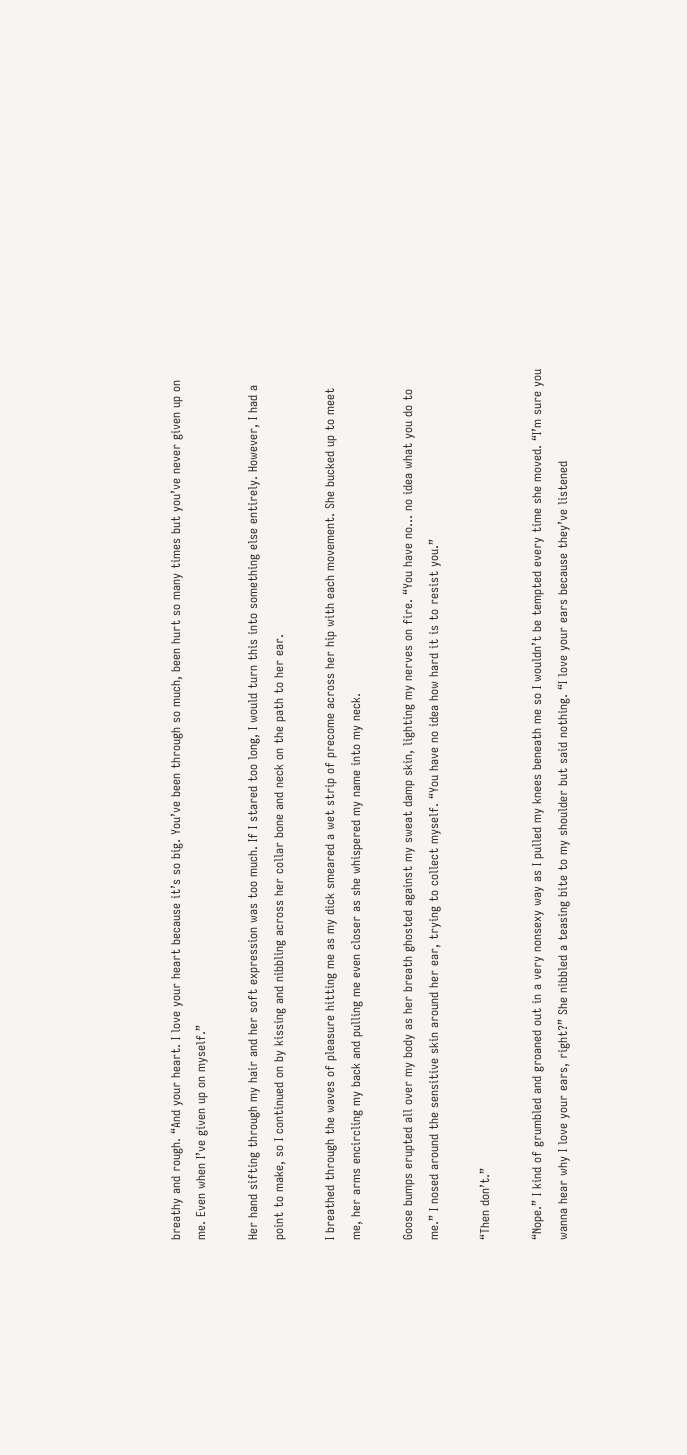breathy and rough. “And your heart. I love your heart because it’s so big. You’ve been through so much, been hurt so many times but you’ve never given up on me. Even when I’ve given up on myself.”

Her hand sifting through my hair and her soft expression was too much. If I stared too long, I would turn this into something else entirely. However, I had a point to make, so I continued on by kissing and nibbling across her collar bone and neck on the path to her ear.

I breathed through the waves of pleasure hitting me as my dick smeared a wet strip of precome across her hip with each movement. She bucked up to meet me, her arms encircling my back and pulling me even closer as she whispered my name into my neck.

Goose bumps erupted all over my body as her breath ghosted against my sweat damp skin, lighting my nerves on fire. “You have no… no idea what you do to me.” I nosed around the sensitive skin around her ear, trying to collect myself. “You have no idea how hard it is to resist you.”

“Then don’t.”

“Nope.” I kind of grumbled and groaned out in a very nonsexy way as I pulled my knees beneath me so I wouldn’t be tempted every time she moved. “I’m sure you wanna hear why I love your ears, right?” She nibbled a teasing bite to my shoulder but said nothing. “I love your ears because they’ve listened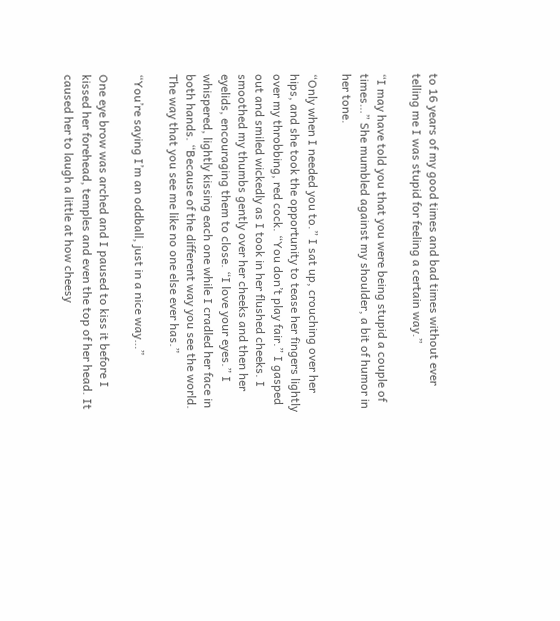to 16 years of my good times and bad times without ever telling me I was stupid for feeling a certain way.”

“I may have told you that you were being stupid a couple of times…” She mumbled against my shoulder, a bit of humor in her tone.

“Only when I needed you to.” I sat up, crouching over her hips, and she took the opportunity to tease her fingers lightly over my throbbing, red cock. “You don’t play fair.” I gasped out and smiled wickedly as I took in her flushed cheeks. I smoothed my thumbs gently over her cheeks and then her eyelids, encouraging them to close. “I love your eyes.” I whispered, lightly kissing each one while I cradled her face in both hands. “Because of the different way you see the world. The way that you see me like no one else ever has.”

“You’re saying I’m an oddball, just in a nice way…”

One eye brow was arched and I paused to kiss it before I kissed her forehead, temples and even the top of her head. It caused her to laugh a little at how cheesy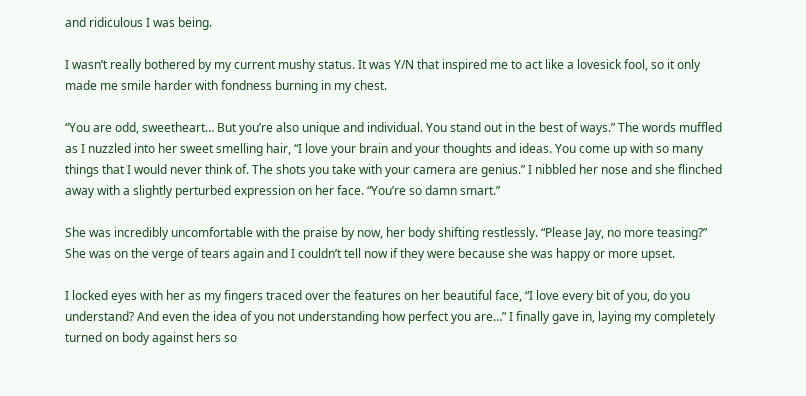and ridiculous I was being.

I wasn’t really bothered by my current mushy status. It was Y/N that inspired me to act like a lovesick fool, so it only made me smile harder with fondness burning in my chest.

“You are odd, sweetheart… But you’re also unique and individual. You stand out in the best of ways.” The words muffled as I nuzzled into her sweet smelling hair, “I love your brain and your thoughts and ideas. You come up with so many things that I would never think of. The shots you take with your camera are genius.” I nibbled her nose and she flinched away with a slightly perturbed expression on her face. “You’re so damn smart.”

She was incredibly uncomfortable with the praise by now, her body shifting restlessly. “Please Jay, no more teasing?” She was on the verge of tears again and I couldn’t tell now if they were because she was happy or more upset.

I locked eyes with her as my fingers traced over the features on her beautiful face, “I love every bit of you, do you understand? And even the idea of you not understanding how perfect you are…” I finally gave in, laying my completely turned on body against hers so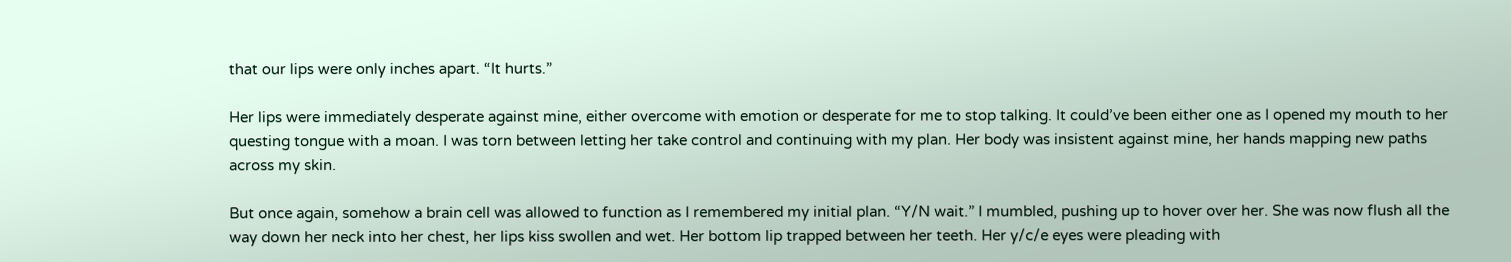that our lips were only inches apart. “It hurts.”

Her lips were immediately desperate against mine, either overcome with emotion or desperate for me to stop talking. It could’ve been either one as I opened my mouth to her questing tongue with a moan. I was torn between letting her take control and continuing with my plan. Her body was insistent against mine, her hands mapping new paths across my skin.

But once again, somehow a brain cell was allowed to function as I remembered my initial plan. “Y/N wait.” I mumbled, pushing up to hover over her. She was now flush all the way down her neck into her chest, her lips kiss swollen and wet. Her bottom lip trapped between her teeth. Her y/c/e eyes were pleading with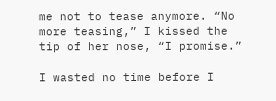me not to tease anymore. “No more teasing,” I kissed the tip of her nose, “I promise.”

I wasted no time before I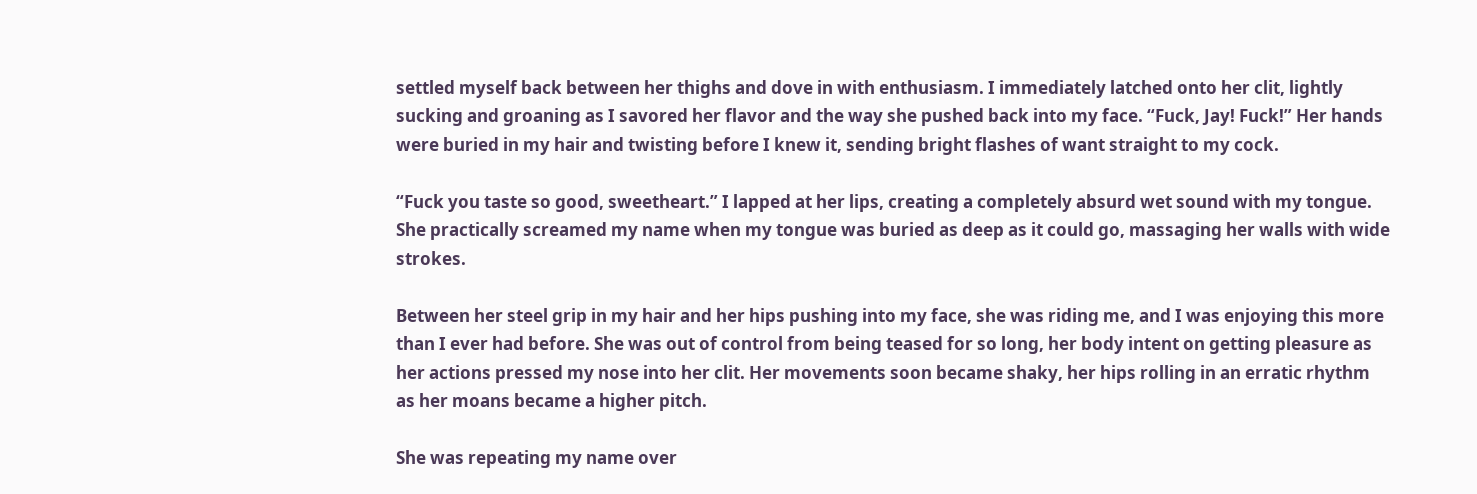settled myself back between her thighs and dove in with enthusiasm. I immediately latched onto her clit, lightly sucking and groaning as I savored her flavor and the way she pushed back into my face. “Fuck, Jay! Fuck!” Her hands were buried in my hair and twisting before I knew it, sending bright flashes of want straight to my cock.

“Fuck you taste so good, sweetheart.” I lapped at her lips, creating a completely absurd wet sound with my tongue. She practically screamed my name when my tongue was buried as deep as it could go, massaging her walls with wide strokes.

Between her steel grip in my hair and her hips pushing into my face, she was riding me, and I was enjoying this more than I ever had before. She was out of control from being teased for so long, her body intent on getting pleasure as her actions pressed my nose into her clit. Her movements soon became shaky, her hips rolling in an erratic rhythm as her moans became a higher pitch.

She was repeating my name over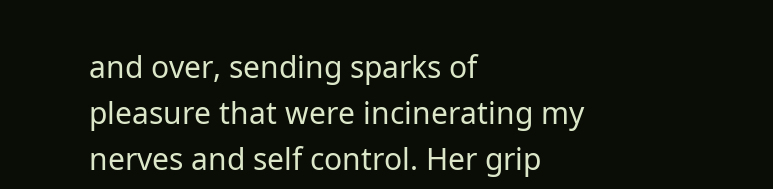and over, sending sparks of pleasure that were incinerating my nerves and self control. Her grip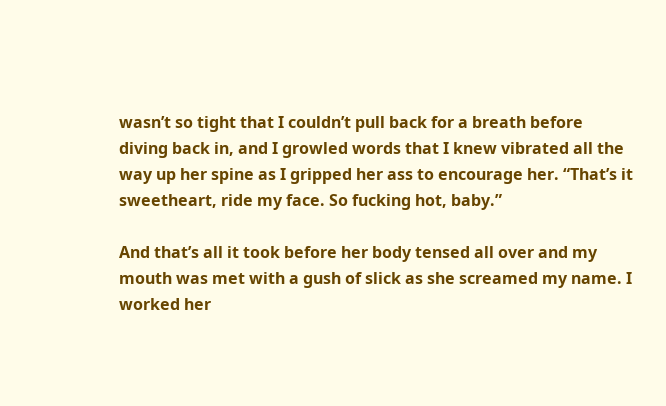wasn’t so tight that I couldn’t pull back for a breath before diving back in, and I growled words that I knew vibrated all the way up her spine as I gripped her ass to encourage her. “That’s it sweetheart, ride my face. So fucking hot, baby.”

And that’s all it took before her body tensed all over and my mouth was met with a gush of slick as she screamed my name. I worked her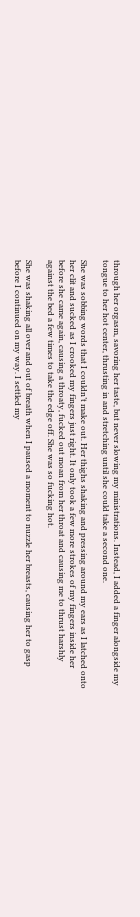through her orgasm, savoring her taste, but never slowing my ministrations. Instead, I added a finger alongside my tongue to her hot center, thrusting in and stretching until she could take a second one.

She was sobbing words that I couldn’t make out. Her thighs shaking and pressing around my ears as I latched onto her clit and sucked as I crooked my fingers just right. It only took a few more strokes of my fingers inside her before she came again, causing a throaty, fucked out moan from her throat and causing me to thrust harshly against the bed a few times to take the edge off. She was so fucking hot.

She was shaking all over and out of breath when I paused a moment to nuzzle her breasts, causing her to gasp before I continued on my way. I settled my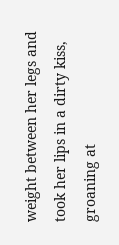weight between her legs and took her lips in a dirty kiss, groaning at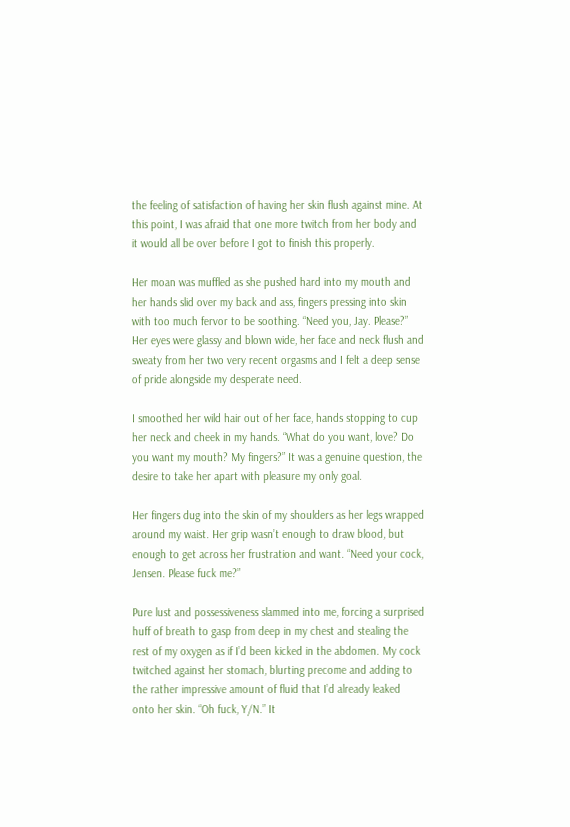the feeling of satisfaction of having her skin flush against mine. At this point, I was afraid that one more twitch from her body and it would all be over before I got to finish this properly.

Her moan was muffled as she pushed hard into my mouth and her hands slid over my back and ass, fingers pressing into skin with too much fervor to be soothing. “Need you, Jay. Please?” Her eyes were glassy and blown wide, her face and neck flush and sweaty from her two very recent orgasms and I felt a deep sense of pride alongside my desperate need.

I smoothed her wild hair out of her face, hands stopping to cup her neck and cheek in my hands. “What do you want, love? Do you want my mouth? My fingers?” It was a genuine question, the desire to take her apart with pleasure my only goal.

Her fingers dug into the skin of my shoulders as her legs wrapped around my waist. Her grip wasn’t enough to draw blood, but enough to get across her frustration and want. “Need your cock, Jensen. Please fuck me?”

Pure lust and possessiveness slammed into me, forcing a surprised huff of breath to gasp from deep in my chest and stealing the rest of my oxygen as if I’d been kicked in the abdomen. My cock twitched against her stomach, blurting precome and adding to the rather impressive amount of fluid that I’d already leaked onto her skin. “Oh fuck, Y/N.” It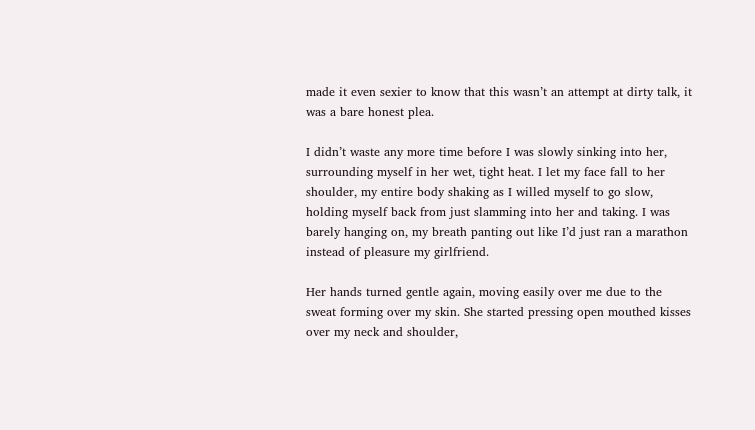made it even sexier to know that this wasn’t an attempt at dirty talk, it was a bare honest plea.

I didn’t waste any more time before I was slowly sinking into her, surrounding myself in her wet, tight heat. I let my face fall to her shoulder, my entire body shaking as I willed myself to go slow, holding myself back from just slamming into her and taking. I was barely hanging on, my breath panting out like I’d just ran a marathon instead of pleasure my girlfriend.

Her hands turned gentle again, moving easily over me due to the sweat forming over my skin. She started pressing open mouthed kisses over my neck and shoulder,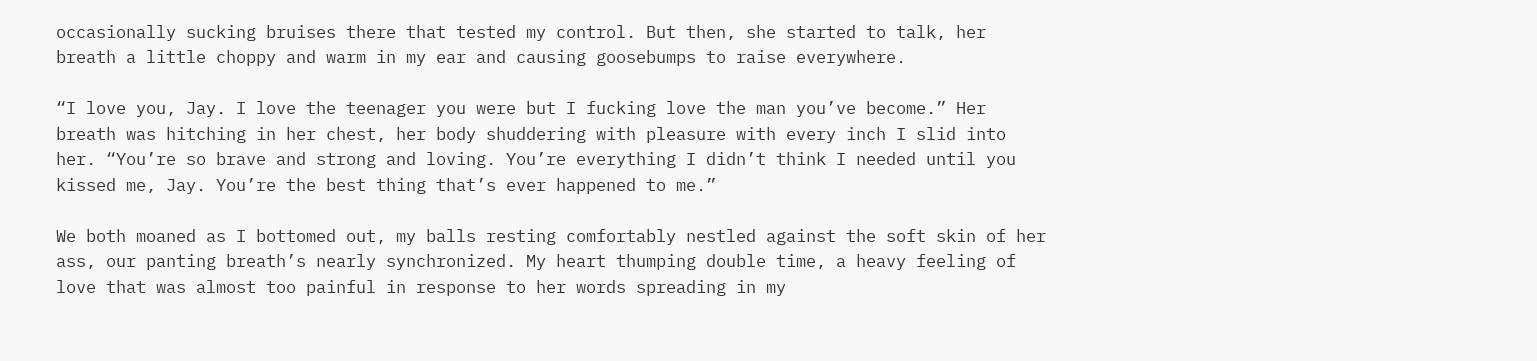occasionally sucking bruises there that tested my control. But then, she started to talk, her breath a little choppy and warm in my ear and causing goosebumps to raise everywhere.

“I love you, Jay. I love the teenager you were but I fucking love the man you’ve become.” Her breath was hitching in her chest, her body shuddering with pleasure with every inch I slid into her. “You’re so brave and strong and loving. You’re everything I didn’t think I needed until you kissed me, Jay. You’re the best thing that’s ever happened to me.”

We both moaned as I bottomed out, my balls resting comfortably nestled against the soft skin of her ass, our panting breath’s nearly synchronized. My heart thumping double time, a heavy feeling of love that was almost too painful in response to her words spreading in my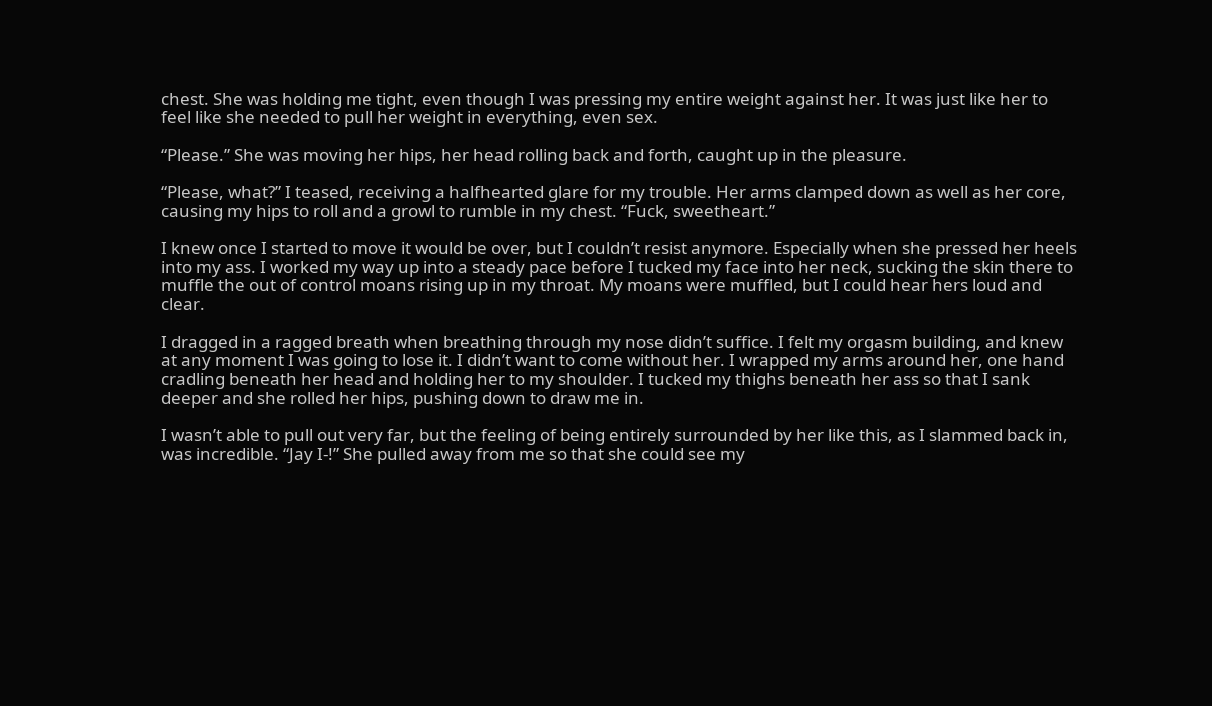chest. She was holding me tight, even though I was pressing my entire weight against her. It was just like her to feel like she needed to pull her weight in everything, even sex.

“Please.” She was moving her hips, her head rolling back and forth, caught up in the pleasure.

“Please, what?” I teased, receiving a halfhearted glare for my trouble. Her arms clamped down as well as her core, causing my hips to roll and a growl to rumble in my chest. “Fuck, sweetheart.”

I knew once I started to move it would be over, but I couldn’t resist anymore. Especially when she pressed her heels into my ass. I worked my way up into a steady pace before I tucked my face into her neck, sucking the skin there to muffle the out of control moans rising up in my throat. My moans were muffled, but I could hear hers loud and clear.

I dragged in a ragged breath when breathing through my nose didn’t suffice. I felt my orgasm building, and knew at any moment I was going to lose it. I didn’t want to come without her. I wrapped my arms around her, one hand cradling beneath her head and holding her to my shoulder. I tucked my thighs beneath her ass so that I sank deeper and she rolled her hips, pushing down to draw me in.

I wasn’t able to pull out very far, but the feeling of being entirely surrounded by her like this, as I slammed back in, was incredible. “Jay I-!” She pulled away from me so that she could see my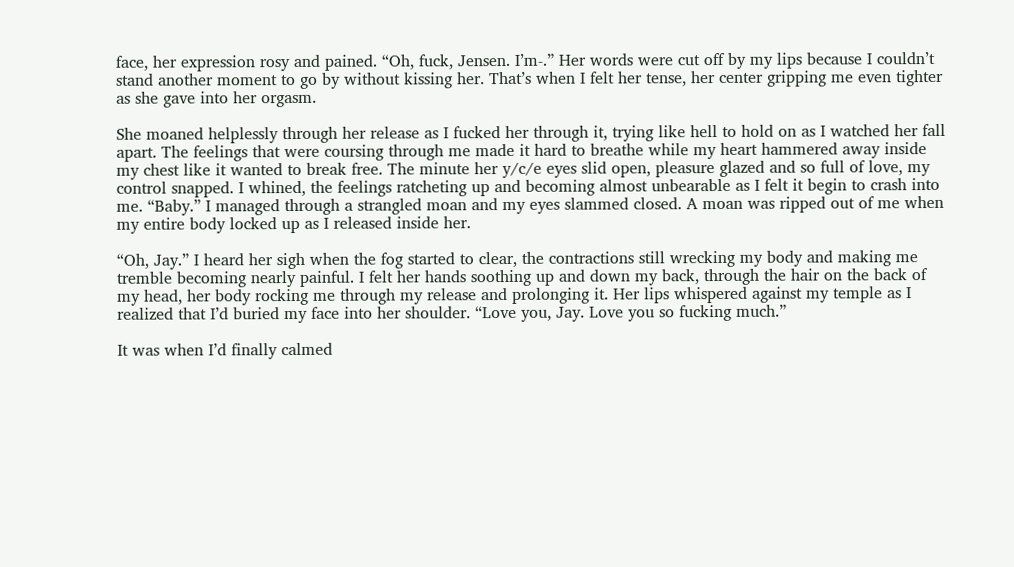face, her expression rosy and pained. “Oh, fuck, Jensen. I’m-.” Her words were cut off by my lips because I couldn’t stand another moment to go by without kissing her. That’s when I felt her tense, her center gripping me even tighter as she gave into her orgasm.

She moaned helplessly through her release as I fucked her through it, trying like hell to hold on as I watched her fall apart. The feelings that were coursing through me made it hard to breathe while my heart hammered away inside my chest like it wanted to break free. The minute her y/c/e eyes slid open, pleasure glazed and so full of love, my control snapped. I whined, the feelings ratcheting up and becoming almost unbearable as I felt it begin to crash into me. “Baby.” I managed through a strangled moan and my eyes slammed closed. A moan was ripped out of me when my entire body locked up as I released inside her.

“Oh, Jay.” I heard her sigh when the fog started to clear, the contractions still wrecking my body and making me tremble becoming nearly painful. I felt her hands soothing up and down my back, through the hair on the back of my head, her body rocking me through my release and prolonging it. Her lips whispered against my temple as I realized that I’d buried my face into her shoulder. “Love you, Jay. Love you so fucking much.”

It was when I’d finally calmed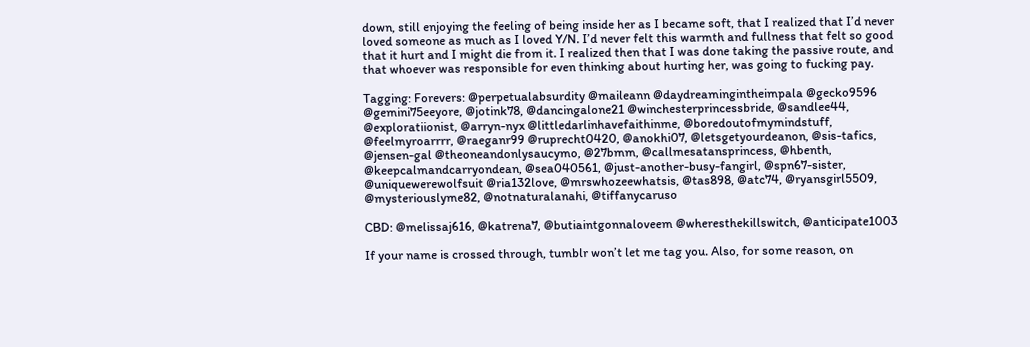down, still enjoying the feeling of being inside her as I became soft, that I realized that I’d never loved someone as much as I loved Y/N. I’d never felt this warmth and fullness that felt so good that it hurt and I might die from it. I realized then that I was done taking the passive route, and that whoever was responsible for even thinking about hurting her, was going to fucking pay.

Tagging: Forevers: @perpetualabsurdity @maileann @daydreamingintheimpala @gecko9596  @gemini75eeyore, @jotink78, @dancingalone21 @winchesterprincessbride, @sandlee44, @exploratiionist, @arryn-nyx @littledarlinhavefaithinme, @boredoutofmymindstuff, @feelmyroarrrr, @raeganr99 @ruprecht0420, @anokhi07, @letsgetyourdeanon, @sis-tafics, @jensen-gal @theoneandonlysaucymo, @27bmm, @callmesatansprincess, @hbenth, @keepcalmandcarryondean, @sea040561, @just-another-busy-fangirl, @spn67-sister, @uniquewerewolfsuit @ria132love, @mrswhozeewhatsis, @tas898, @atc74, @ryansgirl5509, @mysteriouslyme82, @notnaturalanahi, @tiffanycaruso

CBD: @melissaj616, @katrena7, @butiaintgonnaloveem @wheresthekillswitch, @anticipate1003

If your name is crossed through, tumblr won’t let me tag you. Also, for some reason, on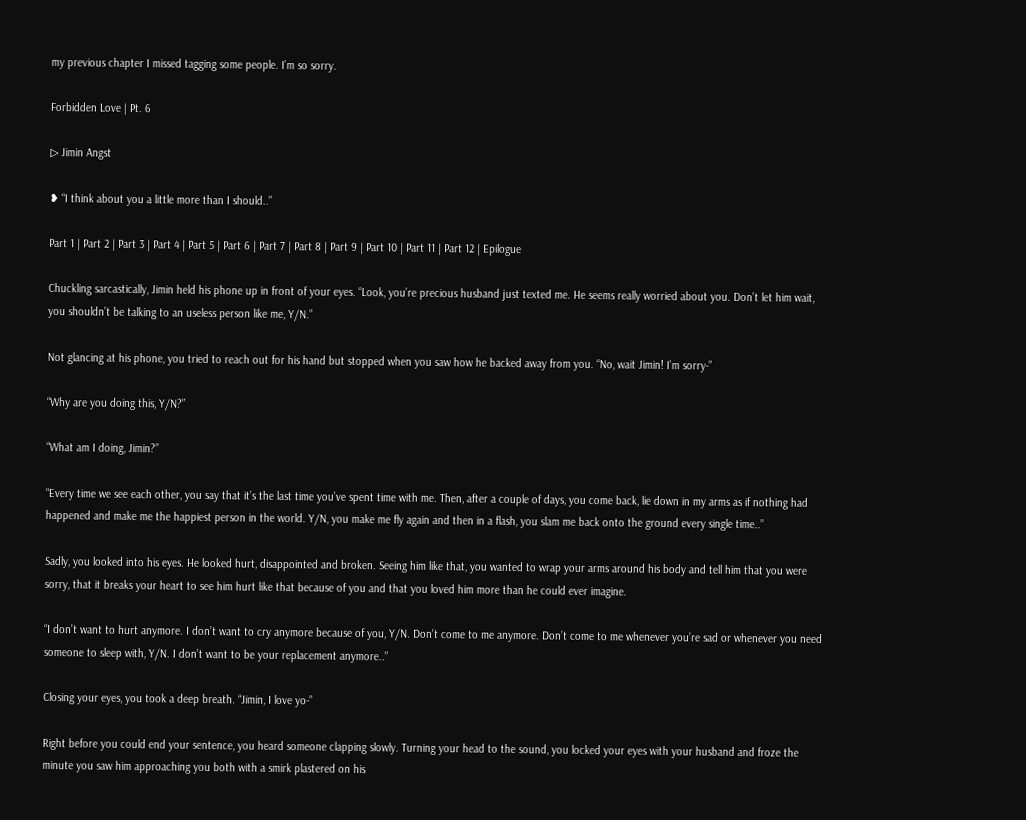my previous chapter I missed tagging some people. I’m so sorry.

Forbidden Love | Pt. 6

▷ Jimin Angst

❥ “I think about you a little more than I should..”

Part 1 | Part 2 | Part 3 | Part 4 | Part 5 | Part 6 | Part 7 | Part 8 | Part 9 | Part 10 | Part 11 | Part 12 | Epilogue

Chuckling sarcastically, Jimin held his phone up in front of your eyes. “Look, you’re precious husband just texted me. He seems really worried about you. Don’t let him wait, you shouldn’t be talking to an useless person like me, Y/N.”

Not glancing at his phone, you tried to reach out for his hand but stopped when you saw how he backed away from you. “No, wait Jimin! I’m sorry-”

“Why are you doing this, Y/N?”

“What am I doing, Jimin?”

“Every time we see each other, you say that it’s the last time you’ve spent time with me. Then, after a couple of days, you come back, lie down in my arms as if nothing had happened and make me the happiest person in the world. Y/N, you make me fly again and then in a flash, you slam me back onto the ground every single time..”

Sadly, you looked into his eyes. He looked hurt, disappointed and broken. Seeing him like that, you wanted to wrap your arms around his body and tell him that you were sorry, that it breaks your heart to see him hurt like that because of you and that you loved him more than he could ever imagine.

“I don’t want to hurt anymore. I don’t want to cry anymore because of you, Y/N. Don’t come to me anymore. Don’t come to me whenever you’re sad or whenever you need someone to sleep with, Y/N. I don’t want to be your replacement anymore..”

Closing your eyes, you took a deep breath. “Jimin, I love yo-”

Right before you could end your sentence, you heard someone clapping slowly. Turning your head to the sound, you locked your eyes with your husband and froze the minute you saw him approaching you both with a smirk plastered on his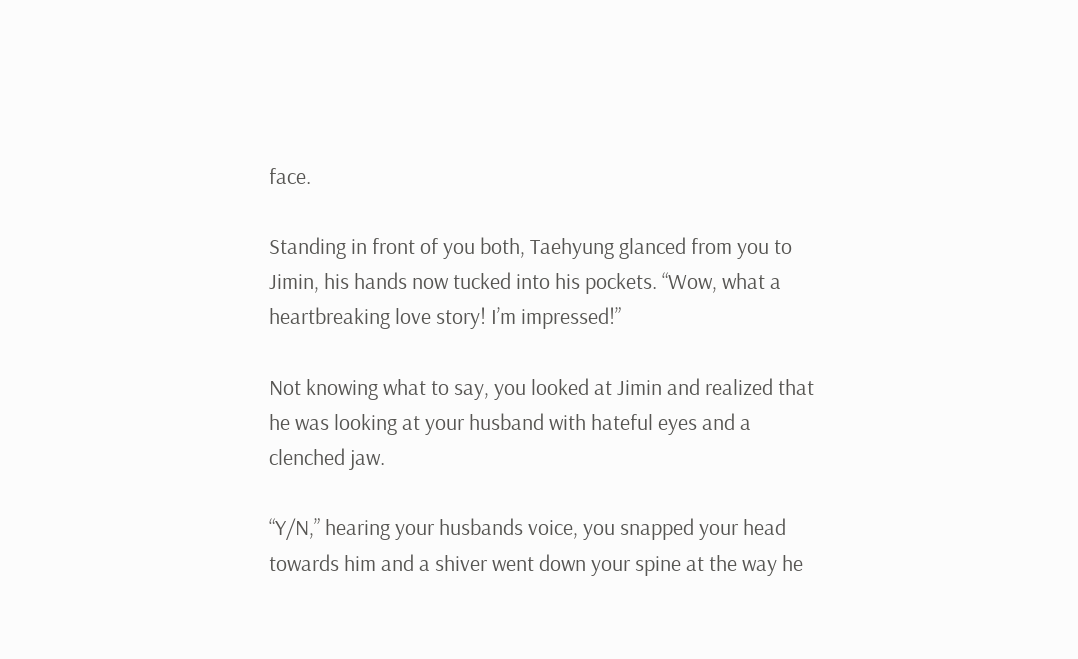face.

Standing in front of you both, Taehyung glanced from you to Jimin, his hands now tucked into his pockets. “Wow, what a heartbreaking love story! I’m impressed!”

Not knowing what to say, you looked at Jimin and realized that he was looking at your husband with hateful eyes and a clenched jaw.

“Y/N,” hearing your husbands voice, you snapped your head towards him and a shiver went down your spine at the way he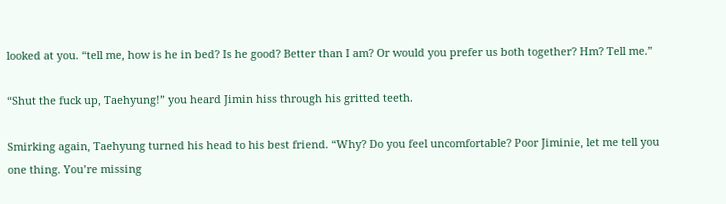looked at you. “tell me, how is he in bed? Is he good? Better than I am? Or would you prefer us both together? Hm? Tell me.”

“Shut the fuck up, Taehyung!” you heard Jimin hiss through his gritted teeth.

Smirking again, Taehyung turned his head to his best friend. “Why? Do you feel uncomfortable? Poor Jiminie, let me tell you one thing. You’re missing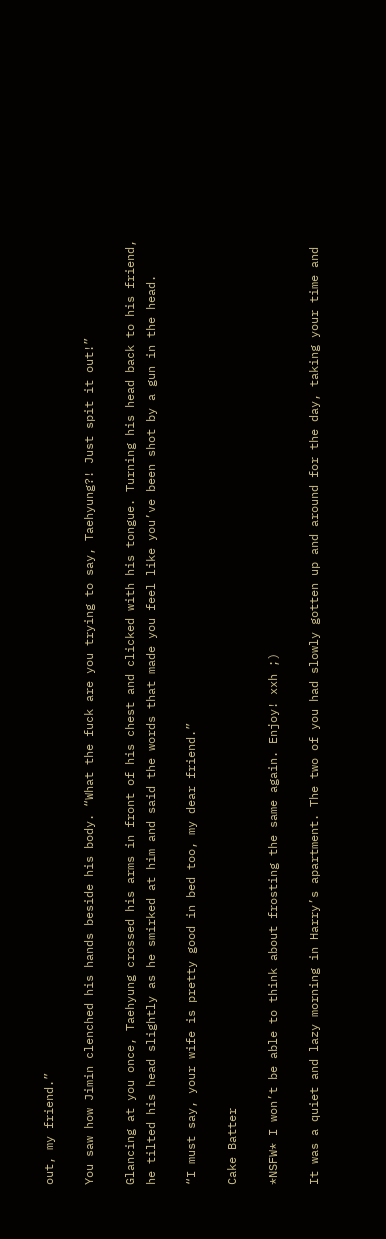out, my friend.”

You saw how Jimin clenched his hands beside his body. “What the fuck are you trying to say, Taehyung?! Just spit it out!”

Glancing at you once, Taehyung crossed his arms in front of his chest and clicked with his tongue. Turning his head back to his friend, he tilted his head slightly as he smirked at him and said the words that made you feel like you’ve been shot by a gun in the head.

“I must say, your wife is pretty good in bed too, my dear friend.”

Cake Batter

*NSFW* I won’t be able to think about frosting the same again. Enjoy! xxh ;)

It was a quiet and lazy morning in Harry’s apartment. The two of you had slowly gotten up and around for the day, taking your time and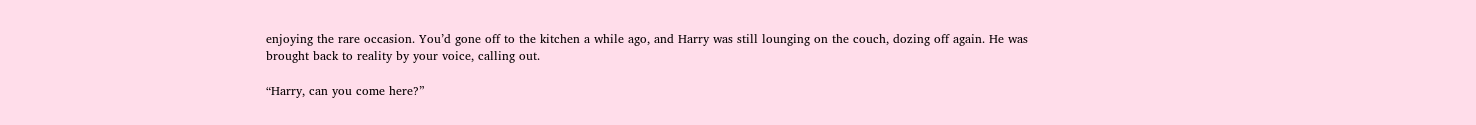enjoying the rare occasion. You’d gone off to the kitchen a while ago, and Harry was still lounging on the couch, dozing off again. He was brought back to reality by your voice, calling out.

“Harry, can you come here?”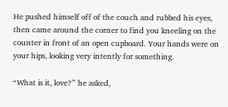He pushed himself off of the couch and rubbed his eyes, then came around the corner to find you kneeling on the counter in front of an open cupboard. Your hands were on your hips, looking very intently for something.

“What is it, love?” he asked,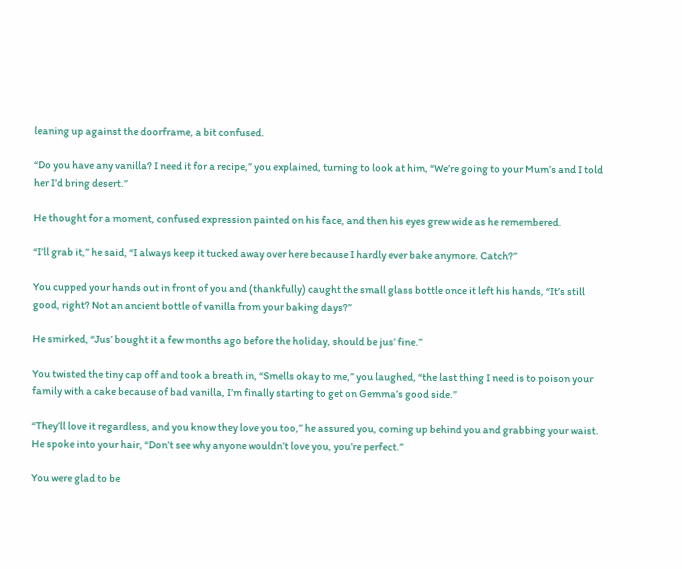leaning up against the doorframe, a bit confused.

“Do you have any vanilla? I need it for a recipe,” you explained, turning to look at him, “We’re going to your Mum’s and I told her I’d bring desert.”

He thought for a moment, confused expression painted on his face, and then his eyes grew wide as he remembered.

“I’ll grab it,” he said, “I always keep it tucked away over here because I hardly ever bake anymore. Catch?”

You cupped your hands out in front of you and (thankfully) caught the small glass bottle once it left his hands, “It’s still good, right? Not an ancient bottle of vanilla from your baking days?”

He smirked, “Jus’ bought it a few months ago before the holiday, should be jus’ fine.”

You twisted the tiny cap off and took a breath in, “Smells okay to me,” you laughed, “the last thing I need is to poison your family with a cake because of bad vanilla, I’m finally starting to get on Gemma’s good side.”

“They’ll love it regardless, and you know they love you too,” he assured you, coming up behind you and grabbing your waist. He spoke into your hair, “Don’t see why anyone wouldn’t love you, you’re perfect.”

You were glad to be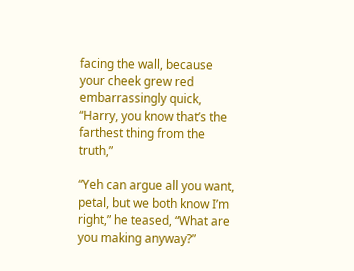facing the wall, because your cheek grew red embarrassingly quick, “Harry, you know that’s the farthest thing from the truth,”

“Yeh can argue all you want, petal, but we both know I’m right,” he teased, “What are you making anyway?”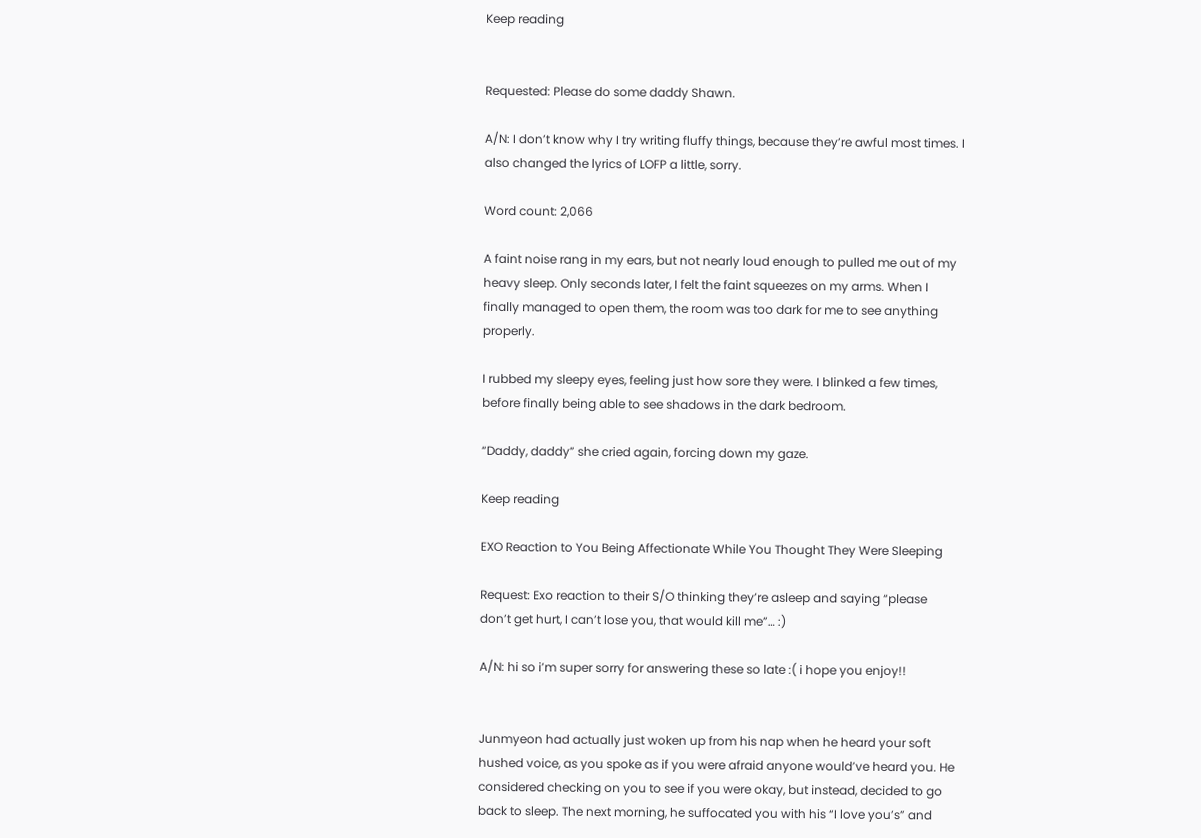Keep reading


Requested: Please do some daddy Shawn.

A/N: I don’t know why I try writing fluffy things, because they’re awful most times. I also changed the lyrics of LOFP a little, sorry.

Word count: 2,066

A faint noise rang in my ears, but not nearly loud enough to pulled me out of my heavy sleep. Only seconds later, I felt the faint squeezes on my arms. When I finally managed to open them, the room was too dark for me to see anything properly.

I rubbed my sleepy eyes, feeling just how sore they were. I blinked a few times, before finally being able to see shadows in the dark bedroom.

“Daddy, daddy” she cried again, forcing down my gaze.

Keep reading

EXO Reaction to You Being Affectionate While You Thought They Were Sleeping

Request: Exo reaction to their S/O thinking they’re asleep and saying “please don’t get hurt, I can’t lose you, that would kill me”… :)

A/N: hi so i’m super sorry for answering these so late :( i hope you enjoy!!


Junmyeon had actually just woken up from his nap when he heard your soft hushed voice, as you spoke as if you were afraid anyone would’ve heard you. He considered checking on you to see if you were okay, but instead, decided to go back to sleep. The next morning, he suffocated you with his “I love you’s” and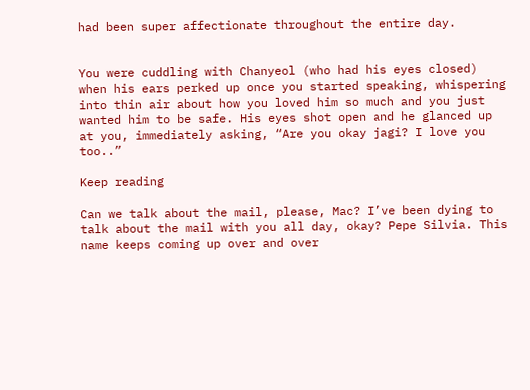had been super affectionate throughout the entire day.


You were cuddling with Chanyeol (who had his eyes closed) when his ears perked up once you started speaking, whispering into thin air about how you loved him so much and you just wanted him to be safe. His eyes shot open and he glanced up at you, immediately asking, “Are you okay jagi? I love you too..”

Keep reading

Can we talk about the mail, please, Mac? I’ve been dying to talk about the mail with you all day, okay? Pepe Silvia. This name keeps coming up over and over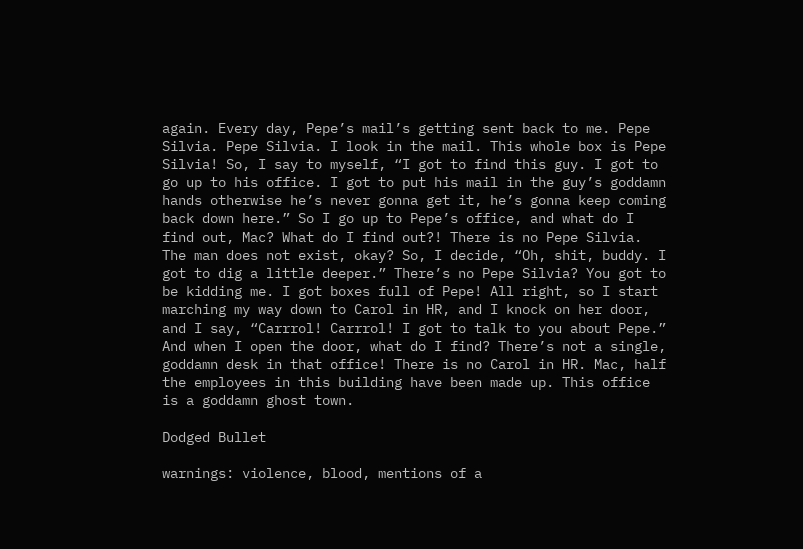again. Every day, Pepe’s mail’s getting sent back to me. Pepe Silvia. Pepe Silvia. I look in the mail. This whole box is Pepe Silvia! So, I say to myself, “I got to find this guy. I got to go up to his office. I got to put his mail in the guy’s goddamn hands otherwise he’s never gonna get it, he’s gonna keep coming back down here.” So I go up to Pepe’s office, and what do I find out, Mac? What do I find out?! There is no Pepe Silvia. The man does not exist, okay? So, I decide, “Oh, shit, buddy. I got to dig a little deeper.” There’s no Pepe Silvia? You got to be kidding me. I got boxes full of Pepe! All right, so I start marching my way down to Carol in HR, and I knock on her door, and I say, “Carrrol! Carrrol! I got to talk to you about Pepe.” And when I open the door, what do I find? There’s not a single, goddamn desk in that office! There is no Carol in HR. Mac, half the employees in this building have been made up. This office is a goddamn ghost town.

Dodged Bullet

warnings: violence, blood, mentions of a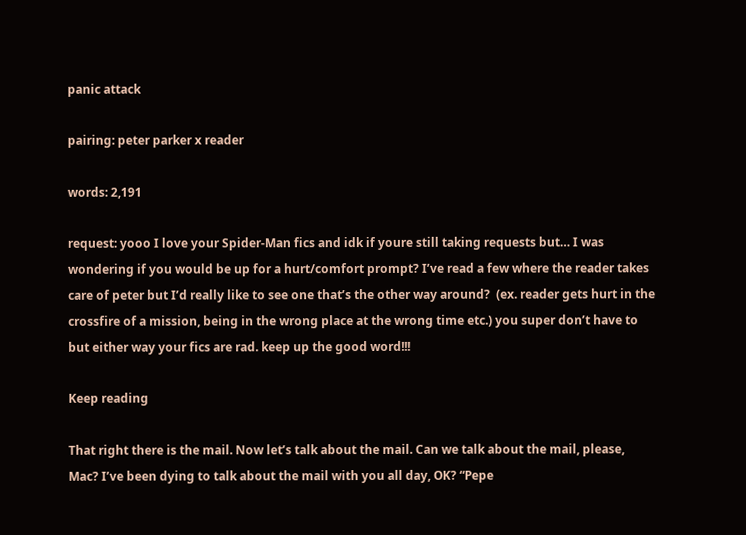panic attack

pairing: peter parker x reader

words: 2,191

request: yooo I love your Spider-Man fics and idk if youre still taking requests but… I was wondering if you would be up for a hurt/comfort prompt? I’ve read a few where the reader takes care of peter but I’d really like to see one that’s the other way around?  (ex. reader gets hurt in the crossfire of a mission, being in the wrong place at the wrong time etc.) you super don’t have to but either way your fics are rad. keep up the good word!!!

Keep reading

That right there is the mail. Now let’s talk about the mail. Can we talk about the mail, please, Mac? I’ve been dying to talk about the mail with you all day, OK? “Pepe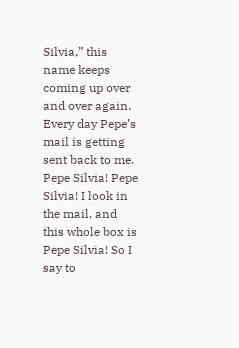Silvia,” this name keeps coming up over and over again. Every day Pepe’s mail is getting sent back to me. Pepe Silvia! Pepe Silvia! I look in the mail, and this whole box is Pepe Silvia! So I say to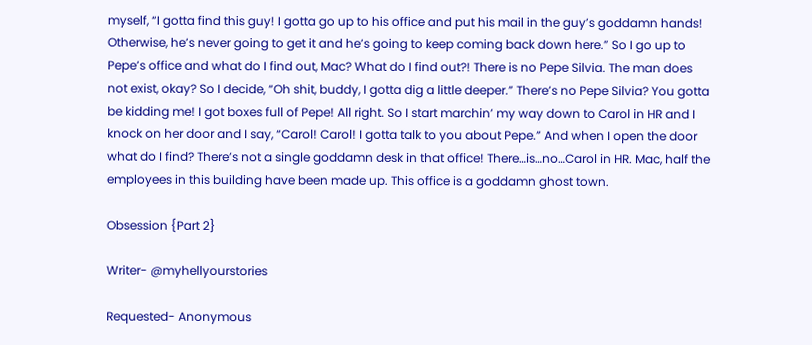myself, “I gotta find this guy! I gotta go up to his office and put his mail in the guy’s goddamn hands! Otherwise, he’s never going to get it and he’s going to keep coming back down here.” So I go up to Pepe’s office and what do I find out, Mac? What do I find out?! There is no Pepe Silvia. The man does not exist, okay? So I decide, “Oh shit, buddy, I gotta dig a little deeper.” There’s no Pepe Silvia? You gotta be kidding me! I got boxes full of Pepe! All right. So I start marchin’ my way down to Carol in HR and I knock on her door and I say, “Carol! Carol! I gotta talk to you about Pepe.” And when I open the door what do I find? There’s not a single goddamn desk in that office! There…is…no…Carol in HR. Mac, half the employees in this building have been made up. This office is a goddamn ghost town.

Obsession {Part 2}

Writer- @myhellyourstories

Requested- Anonymous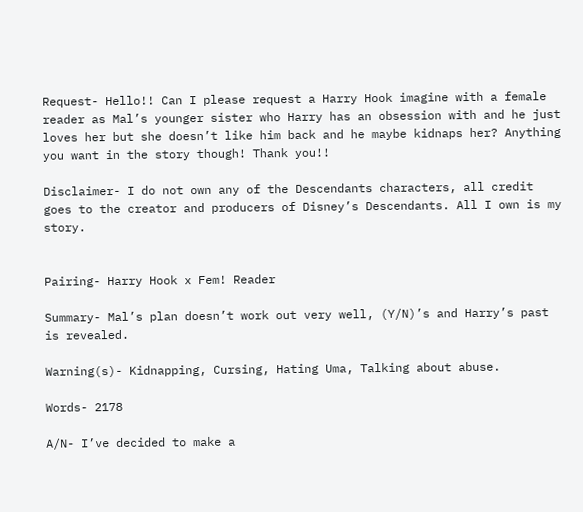Request- Hello!! Can I please request a Harry Hook imagine with a female reader as Mal’s younger sister who Harry has an obsession with and he just loves her but she doesn’t like him back and he maybe kidnaps her? Anything you want in the story though! Thank you!!

Disclaimer- I do not own any of the Descendants characters, all credit goes to the creator and producers of Disney’s Descendants. All I own is my story.


Pairing- Harry Hook x Fem! Reader

Summary- Mal’s plan doesn’t work out very well, (Y/N)’s and Harry’s past is revealed.

Warning(s)- Kidnapping, Cursing, Hating Uma, Talking about abuse.

Words- 2178

A/N- I’ve decided to make a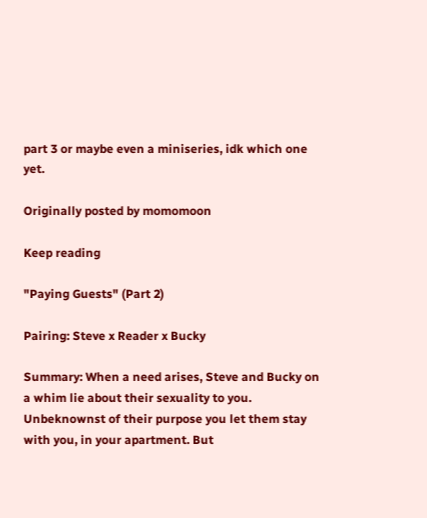part 3 or maybe even a miniseries, idk which one yet.

Originally posted by momomoon

Keep reading

"Paying Guests" (Part 2)

Pairing: Steve x Reader x Bucky

Summary: When a need arises, Steve and Bucky on a whim lie about their sexuality to you. Unbeknownst of their purpose you let them stay with you, in your apartment. But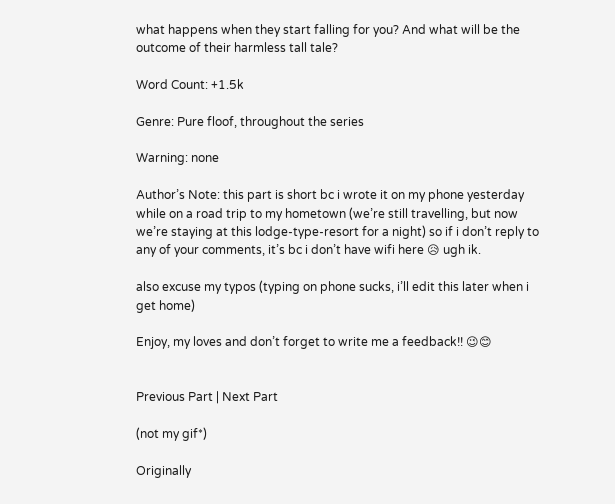what happens when they start falling for you? And what will be the outcome of their harmless tall tale?

Word Count: +1.5k

Genre: Pure floof, throughout the series

Warning: none

Author’s Note: this part is short bc i wrote it on my phone yesterday while on a road trip to my hometown (we’re still travelling, but now we’re staying at this lodge-type-resort for a night) so if i don’t reply to any of your comments, it’s bc i don’t have wifi here 😥 ugh ik.

also excuse my typos (typing on phone sucks, i’ll edit this later when i get home)

Enjoy, my loves and don’t forget to write me a feedback!! 😉😊


Previous Part | Next Part

(not my gif*)

Originally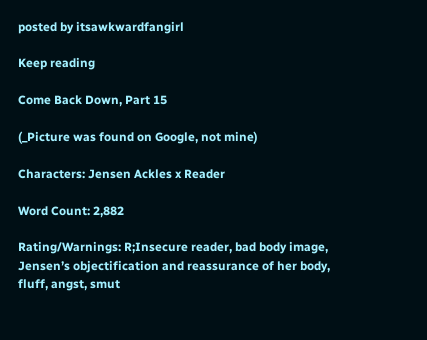posted by itsawkwardfangirl

Keep reading

Come Back Down, Part 15

(_Picture was found on Google, not mine)

Characters: Jensen Ackles x Reader

Word Count: 2,882

Rating/Warnings: R;Insecure reader, bad body image, Jensen’s objectification and reassurance of her body, fluff, angst, smut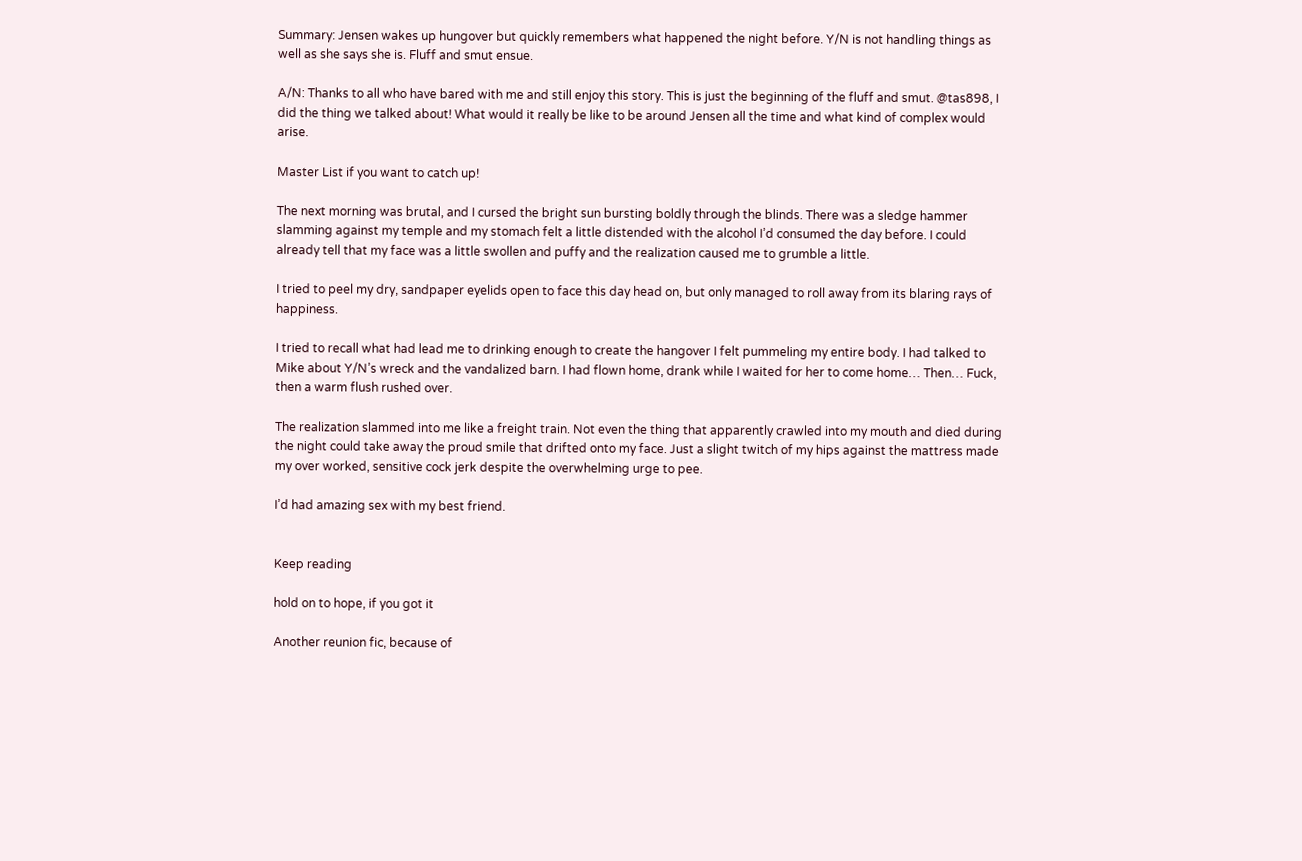Summary: Jensen wakes up hungover but quickly remembers what happened the night before. Y/N is not handling things as well as she says she is. Fluff and smut ensue.

A/N: Thanks to all who have bared with me and still enjoy this story. This is just the beginning of the fluff and smut. @tas898, I did the thing we talked about! What would it really be like to be around Jensen all the time and what kind of complex would arise.

Master List if you want to catch up!

The next morning was brutal, and I cursed the bright sun bursting boldly through the blinds. There was a sledge hammer slamming against my temple and my stomach felt a little distended with the alcohol I’d consumed the day before. I could already tell that my face was a little swollen and puffy and the realization caused me to grumble a little.

I tried to peel my dry, sandpaper eyelids open to face this day head on, but only managed to roll away from its blaring rays of happiness.

I tried to recall what had lead me to drinking enough to create the hangover I felt pummeling my entire body. I had talked to Mike about Y/N’s wreck and the vandalized barn. I had flown home, drank while I waited for her to come home… Then… Fuck, then a warm flush rushed over.

The realization slammed into me like a freight train. Not even the thing that apparently crawled into my mouth and died during the night could take away the proud smile that drifted onto my face. Just a slight twitch of my hips against the mattress made my over worked, sensitive cock jerk despite the overwhelming urge to pee.

I’d had amazing sex with my best friend.


Keep reading

hold on to hope, if you got it

Another reunion fic, because of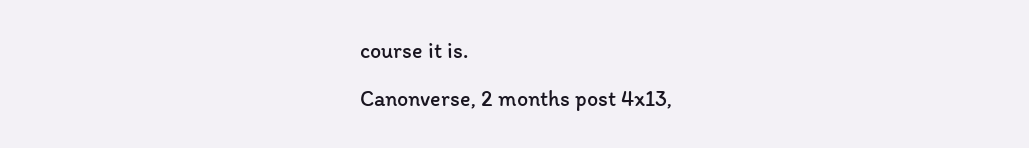course it is.

Canonverse, 2 months post 4x13,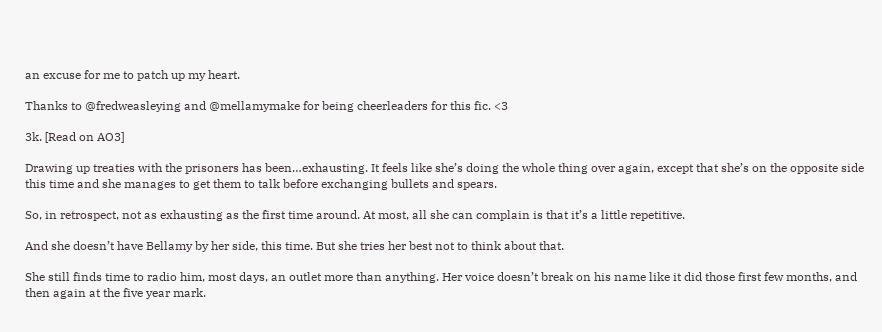an excuse for me to patch up my heart.

Thanks to @fredweasleying and @mellamymake for being cheerleaders for this fic. <3

3k. [Read on AO3]

Drawing up treaties with the prisoners has been…exhausting. It feels like she’s doing the whole thing over again, except that she’s on the opposite side this time and she manages to get them to talk before exchanging bullets and spears.

So, in retrospect, not as exhausting as the first time around. At most, all she can complain is that it’s a little repetitive.

And she doesn’t have Bellamy by her side, this time. But she tries her best not to think about that.

She still finds time to radio him, most days, an outlet more than anything. Her voice doesn’t break on his name like it did those first few months, and then again at the five year mark.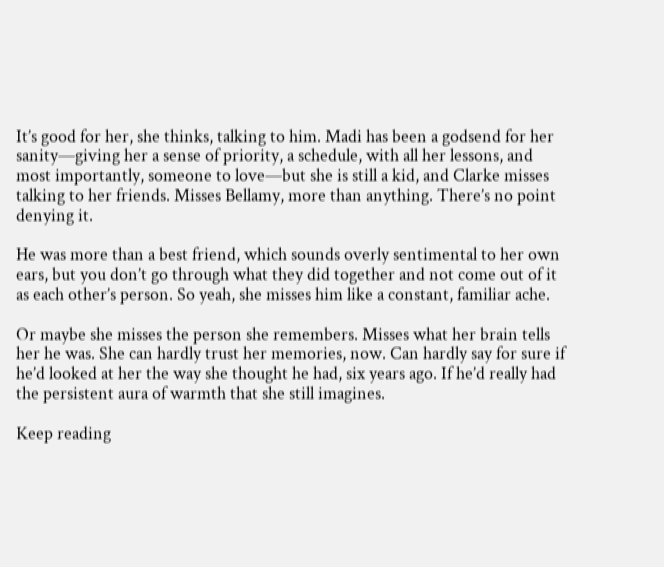It’s good for her, she thinks, talking to him. Madi has been a godsend for her sanity—giving her a sense of priority, a schedule, with all her lessons, and most importantly, someone to love—but she is still a kid, and Clarke misses talking to her friends. Misses Bellamy, more than anything. There’s no point denying it.

He was more than a best friend, which sounds overly sentimental to her own ears, but you don’t go through what they did together and not come out of it as each other’s person. So yeah, she misses him like a constant, familiar ache.

Or maybe she misses the person she remembers. Misses what her brain tells her he was. She can hardly trust her memories, now. Can hardly say for sure if he’d looked at her the way she thought he had, six years ago. If he’d really had the persistent aura of warmth that she still imagines.

Keep reading